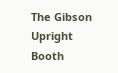The Gibson Upright
Booth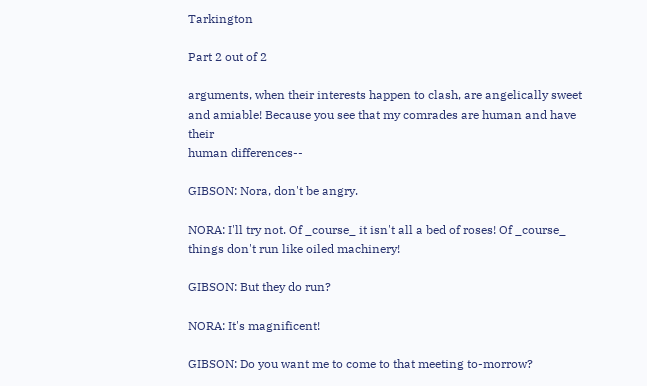Tarkington

Part 2 out of 2

arguments, when their interests happen to clash, are angelically sweet
and amiable! Because you see that my comrades are human and have their
human differences--

GIBSON: Nora, don't be angry.

NORA: I'll try not. Of _course_ it isn't all a bed of roses! Of _course_
things don't run like oiled machinery!

GIBSON: But they do run?

NORA: It's magnificent!

GIBSON: Do you want me to come to that meeting to-morrow?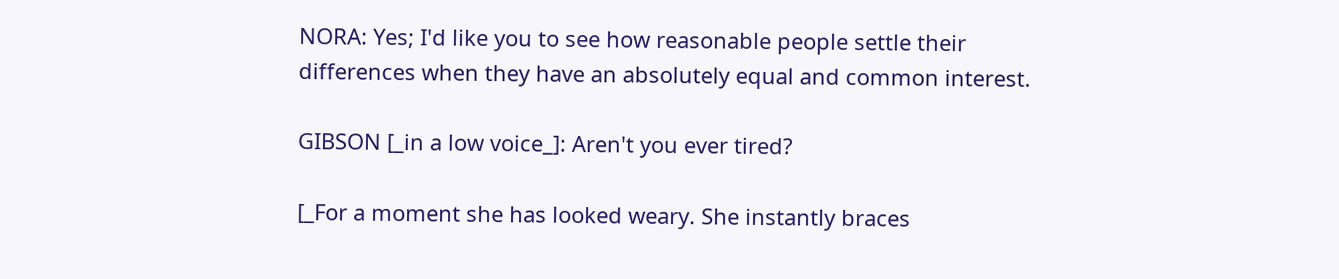NORA: Yes; I'd like you to see how reasonable people settle their
differences when they have an absolutely equal and common interest.

GIBSON [_in a low voice_]: Aren't you ever tired?

[_For a moment she has looked weary. She instantly braces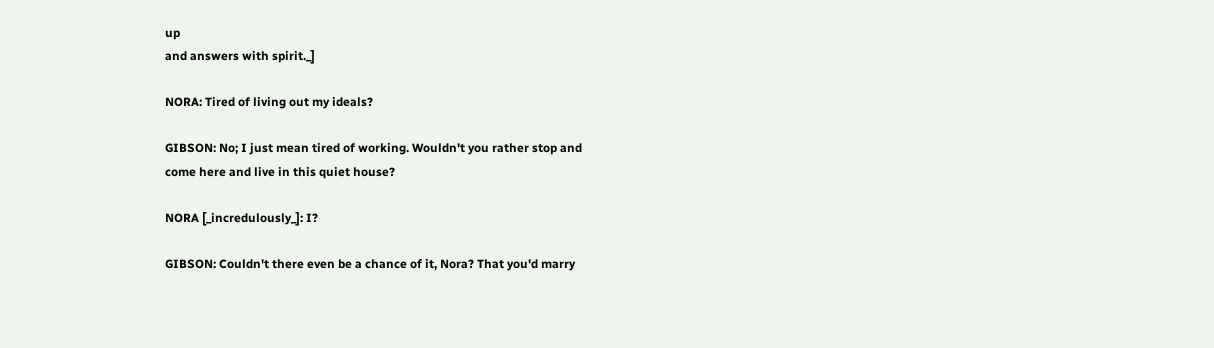up
and answers with spirit._]

NORA: Tired of living out my ideals?

GIBSON: No; I just mean tired of working. Wouldn't you rather stop and
come here and live in this quiet house?

NORA [_incredulously_]: I?

GIBSON: Couldn't there even be a chance of it, Nora? That you'd marry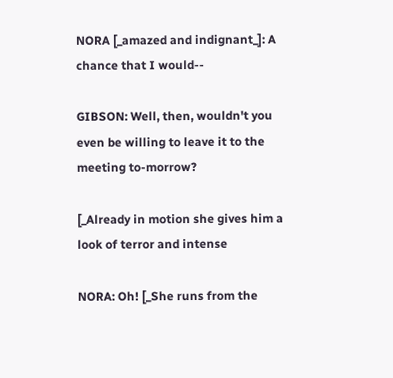NORA [_amazed and indignant_]: A chance that I would--

GIBSON: Well, then, wouldn't you even be willing to leave it to the
meeting to-morrow?

[_Already in motion she gives him a look of terror and intense

NORA: Oh! [_She runs from the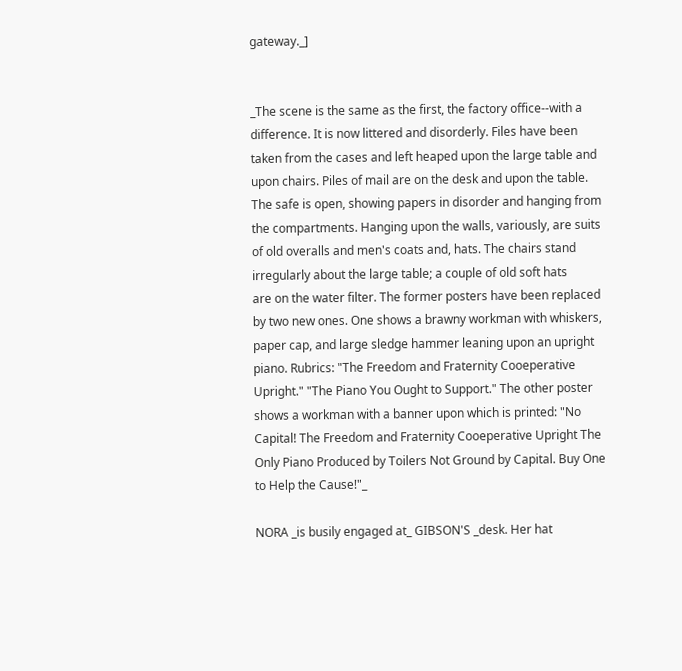gateway._]


_The scene is the same as the first, the factory office--with a
difference. It is now littered and disorderly. Files have been
taken from the cases and left heaped upon the large table and
upon chairs. Piles of mail are on the desk and upon the table.
The safe is open, showing papers in disorder and hanging from
the compartments. Hanging upon the walls, variously, are suits
of old overalls and men's coats and, hats. The chairs stand
irregularly about the large table; a couple of old soft hats
are on the water filter. The former posters have been replaced
by two new ones. One shows a brawny workman with whiskers,
paper cap, and large sledge hammer leaning upon an upright
piano. Rubrics: "The Freedom and Fraternity Cooeperative
Upright." "The Piano You Ought to Support." The other poster
shows a workman with a banner upon which is printed: "No
Capital! The Freedom and Fraternity Cooeperative Upright The
Only Piano Produced by Toilers Not Ground by Capital. Buy One
to Help the Cause!"_

NORA _is busily engaged at_ GIBSON'S _desk. Her hat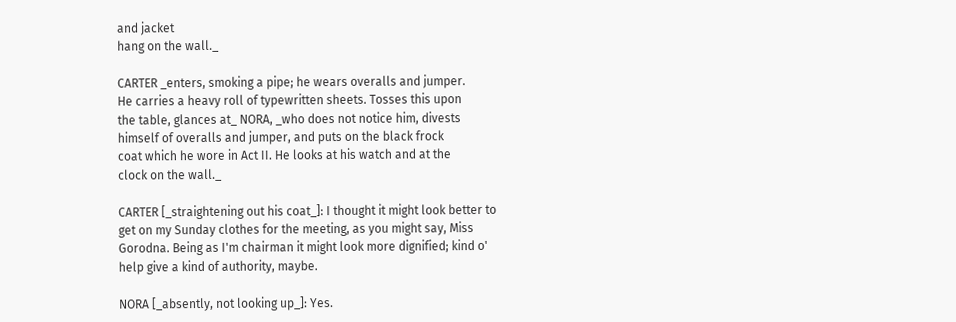and jacket
hang on the wall._

CARTER _enters, smoking a pipe; he wears overalls and jumper.
He carries a heavy roll of typewritten sheets. Tosses this upon
the table, glances at_ NORA, _who does not notice him, divests
himself of overalls and jumper, and puts on the black frock
coat which he wore in Act II. He looks at his watch and at the
clock on the wall._

CARTER [_straightening out his coat_]: I thought it might look better to
get on my Sunday clothes for the meeting, as you might say, Miss
Gorodna. Being as I'm chairman it might look more dignified; kind o'
help give a kind of authority, maybe.

NORA [_absently, not looking up_]: Yes.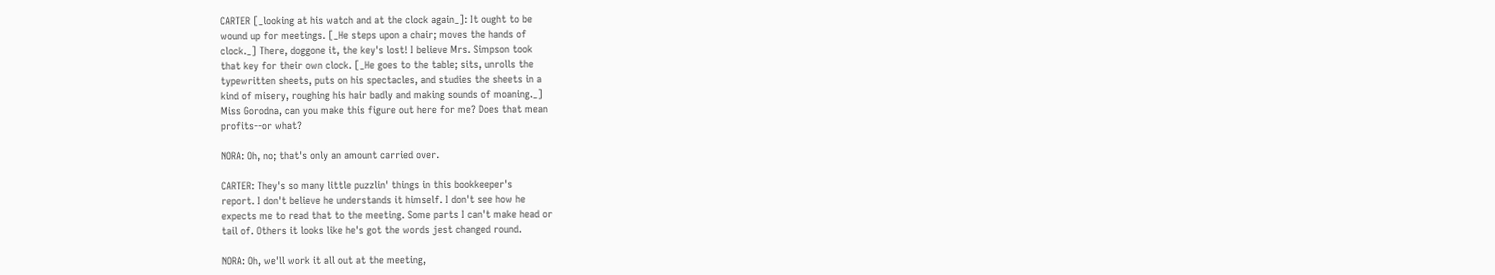CARTER [_looking at his watch and at the clock again_]: It ought to be
wound up for meetings. [_He steps upon a chair; moves the hands of
clock._] There, doggone it, the key's lost! I believe Mrs. Simpson took
that key for their own clock. [_He goes to the table; sits, unrolls the
typewritten sheets, puts on his spectacles, and studies the sheets in a
kind of misery, roughing his hair badly and making sounds of moaning._]
Miss Gorodna, can you make this figure out here for me? Does that mean
profits--or what?

NORA: Oh, no; that's only an amount carried over.

CARTER: They's so many little puzzlin' things in this bookkeeper's
report. I don't believe he understands it himself. I don't see how he
expects me to read that to the meeting. Some parts I can't make head or
tail of. Others it looks like he's got the words jest changed round.

NORA: Oh, we'll work it all out at the meeting,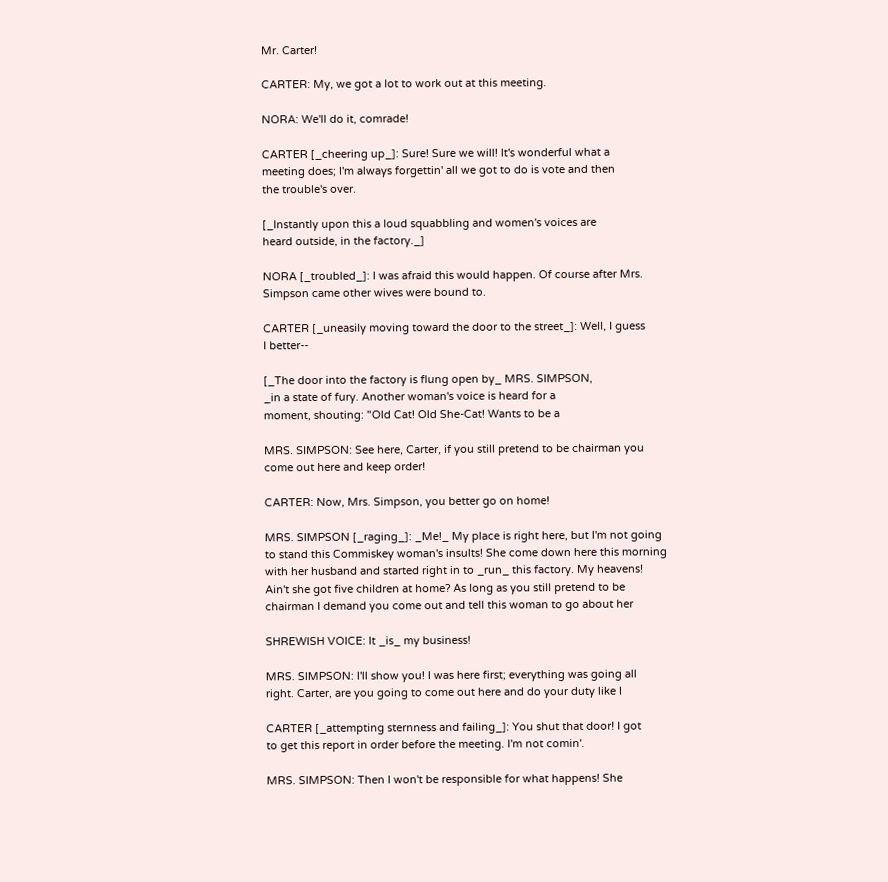Mr. Carter!

CARTER: My, we got a lot to work out at this meeting.

NORA: We'll do it, comrade!

CARTER [_cheering up_]: Sure! Sure we will! It's wonderful what a
meeting does; I'm always forgettin' all we got to do is vote and then
the trouble's over.

[_Instantly upon this a loud squabbling and women's voices are
heard outside, in the factory._]

NORA [_troubled_]: I was afraid this would happen. Of course after Mrs.
Simpson came other wives were bound to.

CARTER [_uneasily moving toward the door to the street_]: Well, I guess
I better--

[_The door into the factory is flung open by_ MRS. SIMPSON,
_in a state of fury. Another woman's voice is heard for a
moment, shouting: "Old Cat! Old She-Cat! Wants to be a

MRS. SIMPSON: See here, Carter, if you still pretend to be chairman you
come out here and keep order!

CARTER: Now, Mrs. Simpson, you better go on home!

MRS. SIMPSON [_raging_]: _Me!_ My place is right here, but I'm not going
to stand this Commiskey woman's insults! She come down here this morning
with her husband and started right in to _run_ this factory. My heavens!
Ain't she got five children at home? As long as you still pretend to be
chairman I demand you come out and tell this woman to go about her

SHREWISH VOICE: It _is_ my business!

MRS. SIMPSON: I'll show you! I was here first; everything was going all
right. Carter, are you going to come out here and do your duty like I

CARTER [_attempting sternness and failing_]: You shut that door! I got
to get this report in order before the meeting. I'm not comin'.

MRS. SIMPSON: Then I won't be responsible for what happens! She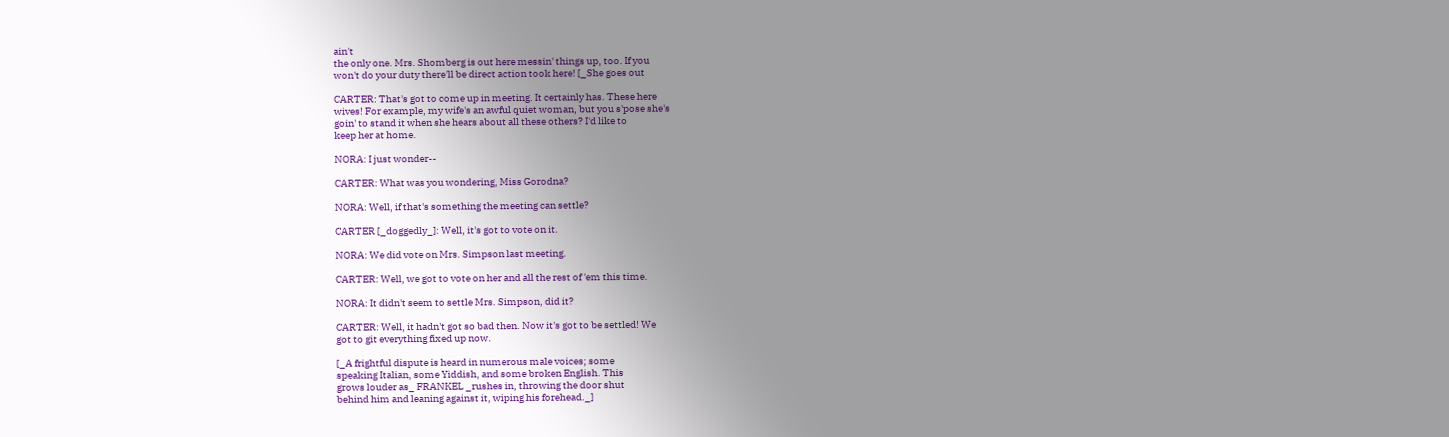ain't
the only one. Mrs. Shomberg is out here messin' things up, too. If you
won't do your duty there'll be direct action took here! [_She goes out

CARTER: That's got to come up in meeting. It certainly has. These here
wives! For example, my wife's an awful quiet woman, but you s'pose she's
goin' to stand it when she hears about all these others? I'd like to
keep her at home.

NORA: I just wonder--

CARTER: What was you wondering, Miss Gorodna?

NORA: Well, if that's something the meeting can settle?

CARTER [_doggedly_]: Well, it's got to vote on it.

NORA: We did vote on Mrs. Simpson last meeting.

CARTER: Well, we got to vote on her and all the rest of 'em this time.

NORA: It didn't seem to settle Mrs. Simpson, did it?

CARTER: Well, it hadn't got so bad then. Now it's got to be settled! We
got to git everything fixed up now.

[_A frightful dispute is heard in numerous male voices; some
speaking Italian, some Yiddish, and some broken English. This
grows louder as_ FRANKEL _rushes in, throwing the door shut
behind him and leaning against it, wiping his forehead._]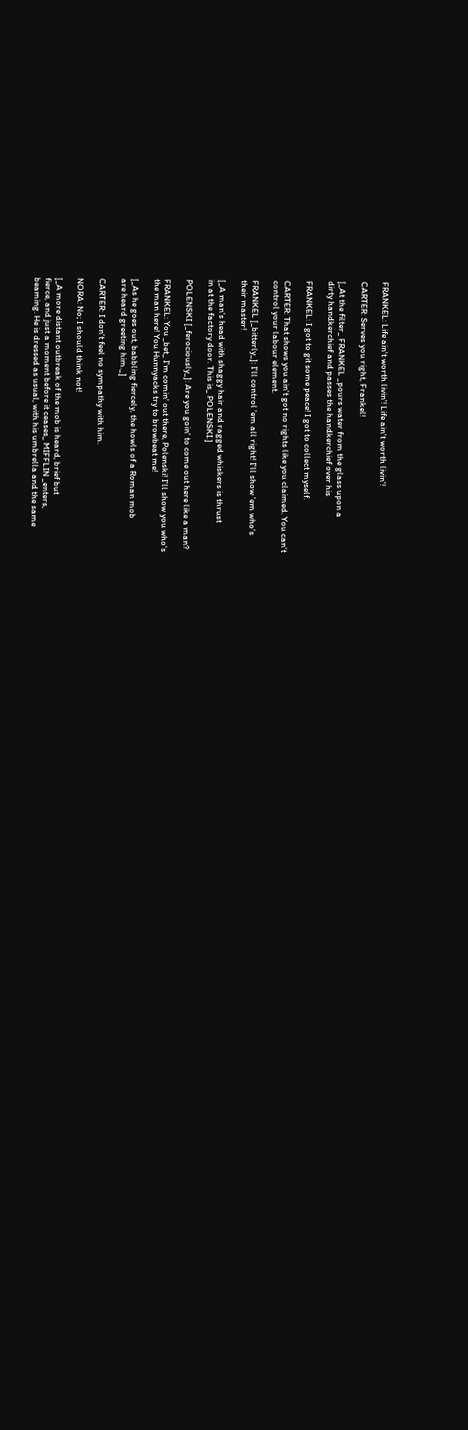FRANKEL: Life ain't worth livin'! Life ain't worth livin'!

CARTER: Serves you right, Frankel!

[_At the filter_ FRANKEL _pours water from the glass upon a
dirty handkerchief and passes the handkerchief over his

FRANKEL: I got to git some peace! I got to collect myself.

CARTER: That shows you ain't got no rights like you claimed. You can't
control your labour element.

FRANKEL [_bitterly_]: I'll control 'em all right! I'll show 'em who's
their master!

[_A man's head with shaggy hair and ragged whiskers is thrust
in at the factory door. This is_ POLENSKI.]

POLENSKI [_ferociously_]: Are you goin' to come out here like a man?

FRANKEL: You _bet_ I'm comin' out there, Polenski! I'll show you who's
the man here! You Hunnyacks try to browbeat me!

[_As he goes out, babbling fiercely, the howls of a Roman mob
are heard greeting him._]

CARTER: I don't feel no sympathy with him.

NORA: No; I should think not!

[_A more distant outbreak of the mob is heard, brief but
fierce, and just a moment before it ceases_ MIFFLIN _enters,
beaming. He is dressed as usual, with his umbrella and the same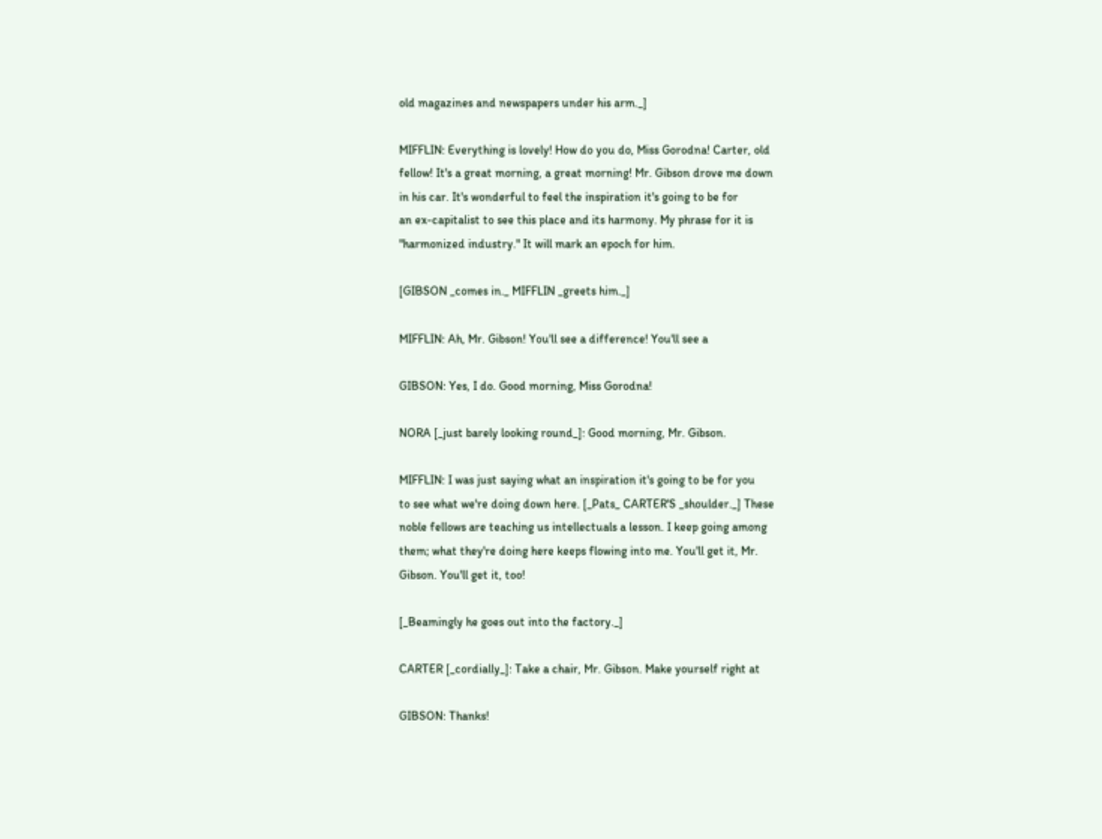old magazines and newspapers under his arm._]

MIFFLIN: Everything is lovely! How do you do, Miss Gorodna! Carter, old
fellow! It's a great morning, a great morning! Mr. Gibson drove me down
in his car. It's wonderful to feel the inspiration it's going to be for
an ex-capitalist to see this place and its harmony. My phrase for it is
"harmonized industry." It will mark an epoch for him.

[GIBSON _comes in._ MIFFLIN _greets him._]

MIFFLIN: Ah, Mr. Gibson! You'll see a difference! You'll see a

GIBSON: Yes, I do. Good morning, Miss Gorodna!

NORA [_just barely looking round_]: Good morning, Mr. Gibson.

MIFFLIN: I was just saying what an inspiration it's going to be for you
to see what we're doing down here. [_Pats_ CARTER'S _shoulder._] These
noble fellows are teaching us intellectuals a lesson. I keep going among
them; what they're doing here keeps flowing into me. You'll get it, Mr.
Gibson. You'll get it, too!

[_Beamingly he goes out into the factory._]

CARTER [_cordially_]: Take a chair, Mr. Gibson. Make yourself right at

GIBSON: Thanks!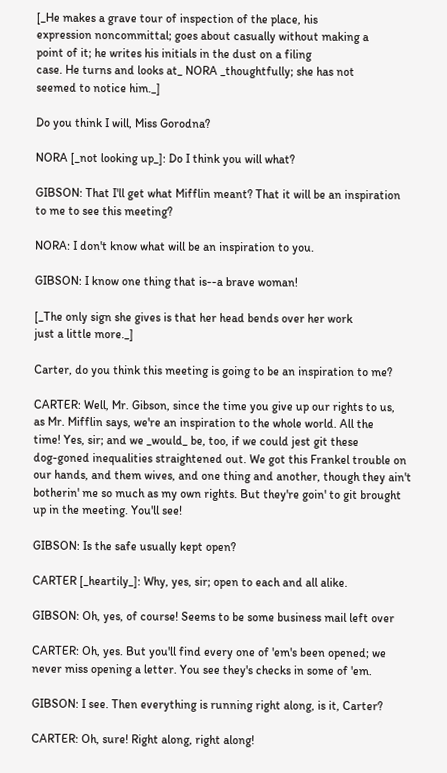[_He makes a grave tour of inspection of the place, his
expression noncommittal; goes about casually without making a
point of it; he writes his initials in the dust on a filing
case. He turns and looks at_ NORA _thoughtfully; she has not
seemed to notice him._]

Do you think I will, Miss Gorodna?

NORA [_not looking up_]: Do I think you will what?

GIBSON: That I'll get what Mifflin meant? That it will be an inspiration
to me to see this meeting?

NORA: I don't know what will be an inspiration to you.

GIBSON: I know one thing that is--a brave woman!

[_The only sign she gives is that her head bends over her work
just a little more._]

Carter, do you think this meeting is going to be an inspiration to me?

CARTER: Well, Mr. Gibson, since the time you give up our rights to us,
as Mr. Mifflin says, we're an inspiration to the whole world. All the
time! Yes, sir; and we _would_ be, too, if we could jest git these
dog-goned inequalities straightened out. We got this Frankel trouble on
our hands, and them wives, and one thing and another, though they ain't
botherin' me so much as my own rights. But they're goin' to git brought
up in the meeting. You'll see!

GIBSON: Is the safe usually kept open?

CARTER [_heartily_]: Why, yes, sir; open to each and all alike.

GIBSON: Oh, yes, of course! Seems to be some business mail left over

CARTER: Oh, yes. But you'll find every one of 'em's been opened; we
never miss opening a letter. You see they's checks in some of 'em.

GIBSON: I see. Then everything is running right along, is it, Carter?

CARTER: Oh, sure! Right along, right along!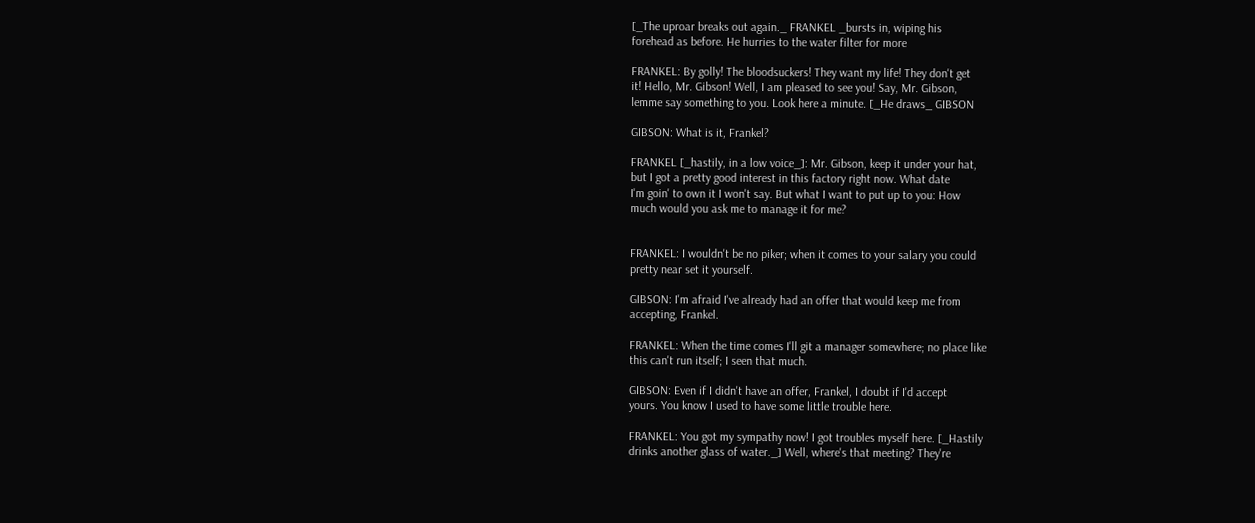[_The uproar breaks out again._ FRANKEL _bursts in, wiping his
forehead as before. He hurries to the water filter for more

FRANKEL: By golly! The bloodsuckers! They want my life! They don't get
it! Hello, Mr. Gibson! Well, I am pleased to see you! Say, Mr. Gibson,
lemme say something to you. Look here a minute. [_He draws_ GIBSON

GIBSON: What is it, Frankel?

FRANKEL [_hastily, in a low voice_]: Mr. Gibson, keep it under your hat,
but I got a pretty good interest in this factory right now. What date
I'm goin' to own it I won't say. But what I want to put up to you: How
much would you ask me to manage it for me?


FRANKEL: I wouldn't be no piker; when it comes to your salary you could
pretty near set it yourself.

GIBSON: I'm afraid I've already had an offer that would keep me from
accepting, Frankel.

FRANKEL: When the time comes I'll git a manager somewhere; no place like
this can't run itself; I seen that much.

GIBSON: Even if I didn't have an offer, Frankel, I doubt if I'd accept
yours. You know I used to have some little trouble here.

FRANKEL: You got my sympathy now! I got troubles myself here. [_Hastily
drinks another glass of water._] Well, where's that meeting? They're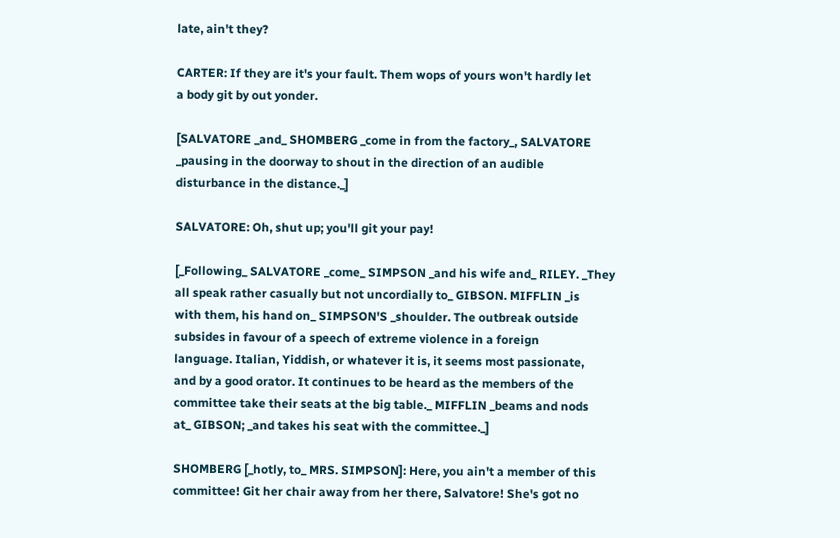late, ain't they?

CARTER: If they are it's your fault. Them wops of yours won't hardly let
a body git by out yonder.

[SALVATORE _and_ SHOMBERG _come in from the factory_, SALVATORE
_pausing in the doorway to shout in the direction of an audible
disturbance in the distance._]

SALVATORE: Oh, shut up; you'll git your pay!

[_Following_ SALVATORE _come_ SIMPSON _and his wife and_ RILEY. _They
all speak rather casually but not uncordially to_ GIBSON. MIFFLIN _is
with them, his hand on_ SIMPSON'S _shoulder. The outbreak outside
subsides in favour of a speech of extreme violence in a foreign
language. Italian, Yiddish, or whatever it is, it seems most passionate,
and by a good orator. It continues to be heard as the members of the
committee take their seats at the big table._ MIFFLIN _beams and nods
at_ GIBSON; _and takes his seat with the committee._]

SHOMBERG [_hotly, to_ MRS. SIMPSON]: Here, you ain't a member of this
committee! Git her chair away from her there, Salvatore! She's got no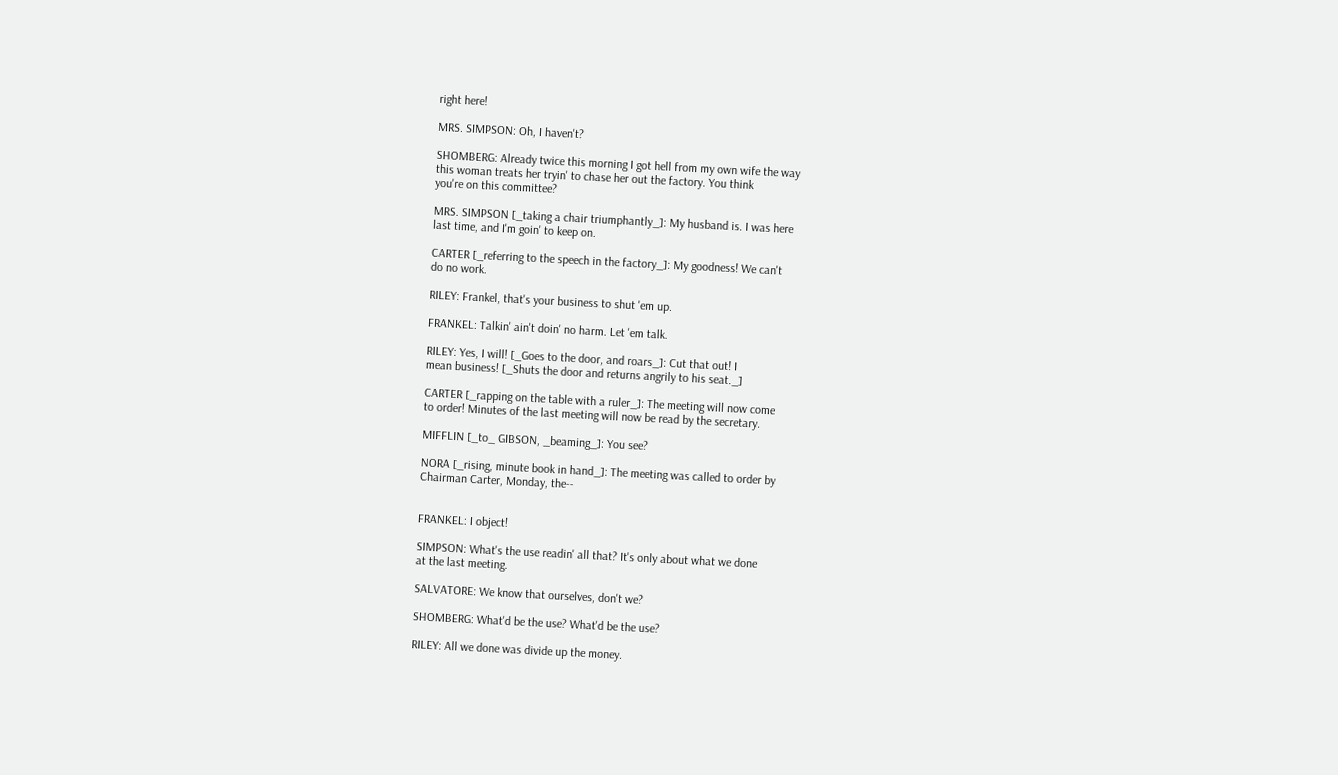right here!

MRS. SIMPSON: Oh, I haven't?

SHOMBERG: Already twice this morning I got hell from my own wife the way
this woman treats her tryin' to chase her out the factory. You think
you're on this committee?

MRS. SIMPSON [_taking a chair triumphantly_]: My husband is. I was here
last time, and I'm goin' to keep on.

CARTER [_referring to the speech in the factory_]: My goodness! We can't
do no work.

RILEY: Frankel, that's your business to shut 'em up.

FRANKEL: Talkin' ain't doin' no harm. Let 'em talk.

RILEY: Yes, I will! [_Goes to the door, and roars_]: Cut that out! I
mean business! [_Shuts the door and returns angrily to his seat._]

CARTER [_rapping on the table with a ruler_]: The meeting will now come
to order! Minutes of the last meeting will now be read by the secretary.

MIFFLIN [_to_ GIBSON, _beaming_]: You see?

NORA [_rising, minute book in hand_]: The meeting was called to order by
Chairman Carter, Monday, the--


FRANKEL: I object!

SIMPSON: What's the use readin' all that? It's only about what we done
at the last meeting.

SALVATORE: We know that ourselves, don't we?

SHOMBERG: What'd be the use? What'd be the use?

RILEY: All we done was divide up the money.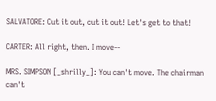SALVATORE: Cut it out, cut it out! Let's get to that!

CARTER: All right, then. I move--

MRS. SIMPSON [_shrilly_]: You can't move. The chairman can't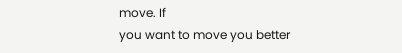move. If
you want to move you better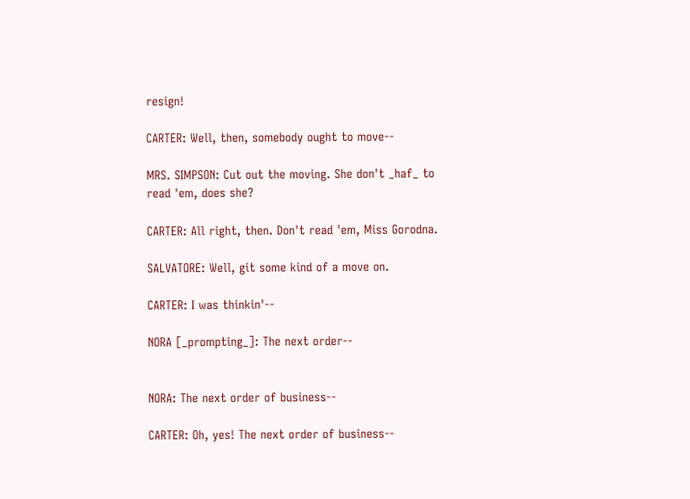resign!

CARTER: Well, then, somebody ought to move--

MRS. SIMPSON: Cut out the moving. She don't _haf_ to read 'em, does she?

CARTER: All right, then. Don't read 'em, Miss Gorodna.

SALVATORE: Well, git some kind of a move on.

CARTER: I was thinkin'--

NORA [_prompting_]: The next order--


NORA: The next order of business--

CARTER: Oh, yes! The next order of business--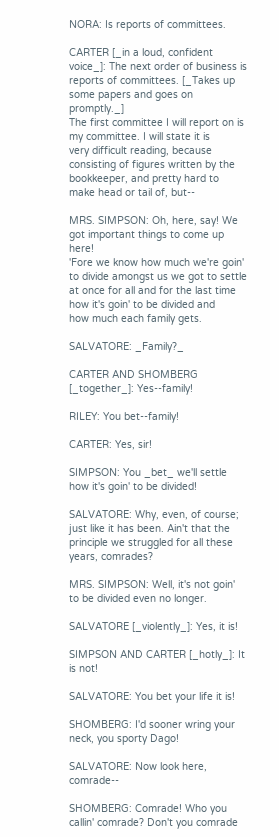NORA: Is reports of committees.

CARTER [_in a loud, confident voice_]: The next order of business is
reports of committees. [_Takes up some papers and goes on promptly._]
The first committee I will report on is my committee. I will state it is
very difficult reading, because consisting of figures written by the
bookkeeper, and pretty hard to make head or tail of, but--

MRS. SIMPSON: Oh, here, say! We got important things to come up here!
'Fore we know how much we're goin' to divide amongst us we got to settle
at once for all and for the last time how it's goin' to be divided and
how much each family gets.

SALVATORE: _Family?_

CARTER AND SHOMBERG [_together_]: Yes--family!

RILEY: You bet--family!

CARTER: Yes, sir!

SIMPSON: You _bet_ we'll settle how it's goin' to be divided!

SALVATORE: Why, even, of course; just like it has been. Ain't that the
principle we struggled for all these years, comrades?

MRS. SIMPSON: Well, it's not goin' to be divided even no longer.

SALVATORE [_violently_]: Yes, it is!

SIMPSON AND CARTER [_hotly_]: It is not!

SALVATORE: You bet your life it is!

SHOMBERG: I'd sooner wring your neck, you sporty Dago!

SALVATORE: Now look here, comrade--

SHOMBERG: Comrade! Who you callin' comrade? Don't you comrade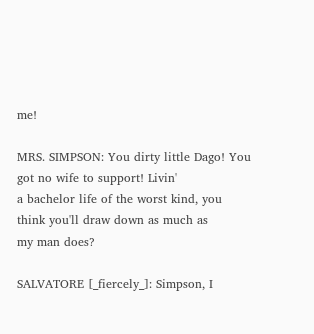me!

MRS. SIMPSON: You dirty little Dago! You got no wife to support! Livin'
a bachelor life of the worst kind, you think you'll draw down as much as
my man does?

SALVATORE [_fiercely_]: Simpson, I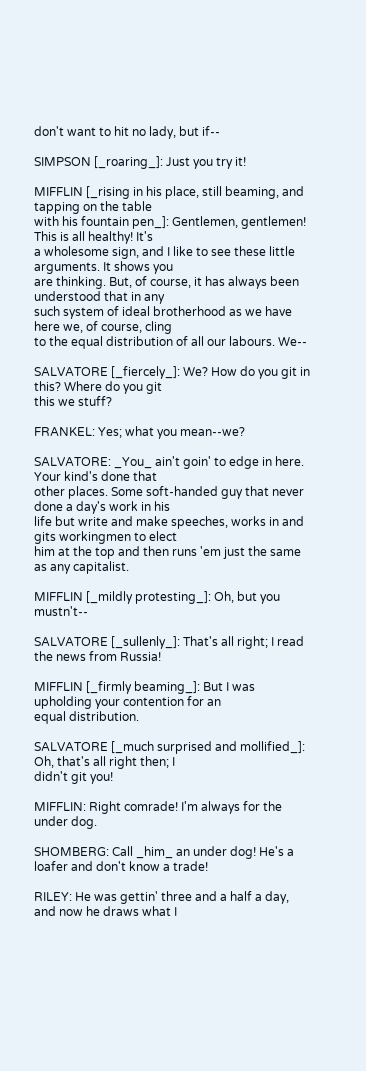don't want to hit no lady, but if--

SIMPSON [_roaring_]: Just you try it!

MIFFLIN [_rising in his place, still beaming, and tapping on the table
with his fountain pen_]: Gentlemen, gentlemen! This is all healthy! It's
a wholesome sign, and I like to see these little arguments. It shows you
are thinking. But, of course, it has always been understood that in any
such system of ideal brotherhood as we have here we, of course, cling
to the equal distribution of all our labours. We--

SALVATORE [_fiercely_]: We? How do you git in this? Where do you git
this we stuff?

FRANKEL: Yes; what you mean--we?

SALVATORE: _You_ ain't goin' to edge in here. Your kind's done that
other places. Some soft-handed guy that never done a day's work in his
life but write and make speeches, works in and gits workingmen to elect
him at the top and then runs 'em just the same as any capitalist.

MIFFLIN [_mildly protesting_]: Oh, but you mustn't--

SALVATORE [_sullenly_]: That's all right; I read the news from Russia!

MIFFLIN [_firmly beaming_]: But I was upholding your contention for an
equal distribution.

SALVATORE [_much surprised and mollified_]: Oh, that's all right then; I
didn't git you!

MIFFLIN: Right comrade! I'm always for the under dog.

SHOMBERG: Call _him_ an under dog! He's a loafer and don't know a trade!

RILEY: He was gettin' three and a half a day, and now he draws what I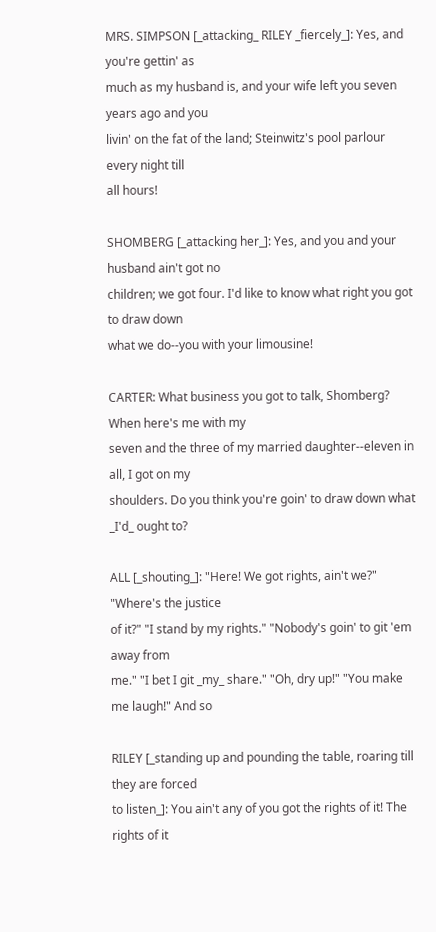MRS. SIMPSON [_attacking_ RILEY _fiercely_]: Yes, and you're gettin' as
much as my husband is, and your wife left you seven years ago and you
livin' on the fat of the land; Steinwitz's pool parlour every night till
all hours!

SHOMBERG [_attacking her_]: Yes, and you and your husband ain't got no
children; we got four. I'd like to know what right you got to draw down
what we do--you with your limousine!

CARTER: What business you got to talk, Shomberg? When here's me with my
seven and the three of my married daughter--eleven in all, I got on my
shoulders. Do you think you're goin' to draw down what _I'd_ ought to?

ALL [_shouting_]: "Here! We got rights, ain't we?" "Where's the justice
of it?" "I stand by my rights." "Nobody's goin' to git 'em away from
me." "I bet I git _my_ share." "Oh, dry up!" "You make me laugh!" And so

RILEY [_standing up and pounding the table, roaring till they are forced
to listen_]: You ain't any of you got the rights of it! The rights of it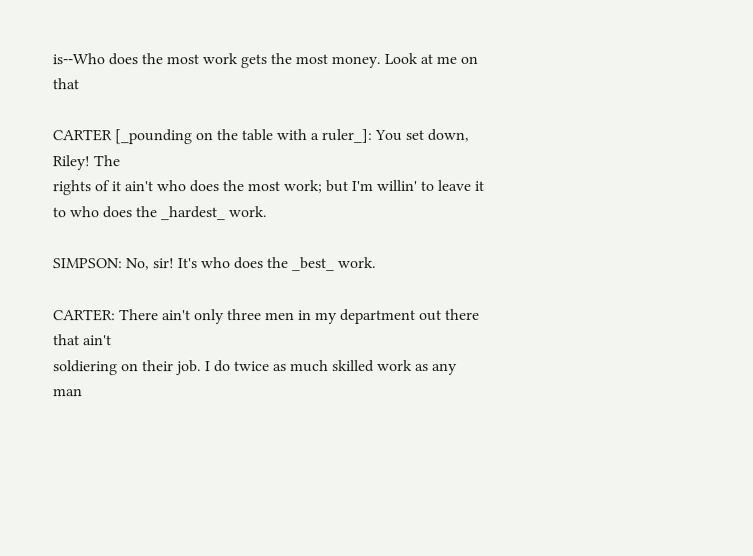is--Who does the most work gets the most money. Look at me on that

CARTER [_pounding on the table with a ruler_]: You set down, Riley! The
rights of it ain't who does the most work; but I'm willin' to leave it
to who does the _hardest_ work.

SIMPSON: No, sir! It's who does the _best_ work.

CARTER: There ain't only three men in my department out there that ain't
soldiering on their job. I do twice as much skilled work as any man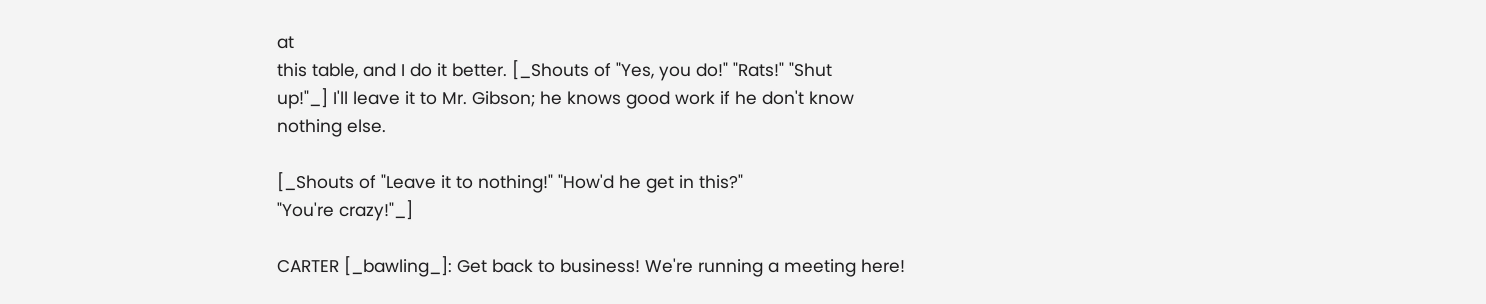at
this table, and I do it better. [_Shouts of "Yes, you do!" "Rats!" "Shut
up!"_] I'll leave it to Mr. Gibson; he knows good work if he don't know
nothing else.

[_Shouts of "Leave it to nothing!" "How'd he get in this?"
"You're crazy!"_]

CARTER [_bawling_]: Get back to business! We're running a meeting here!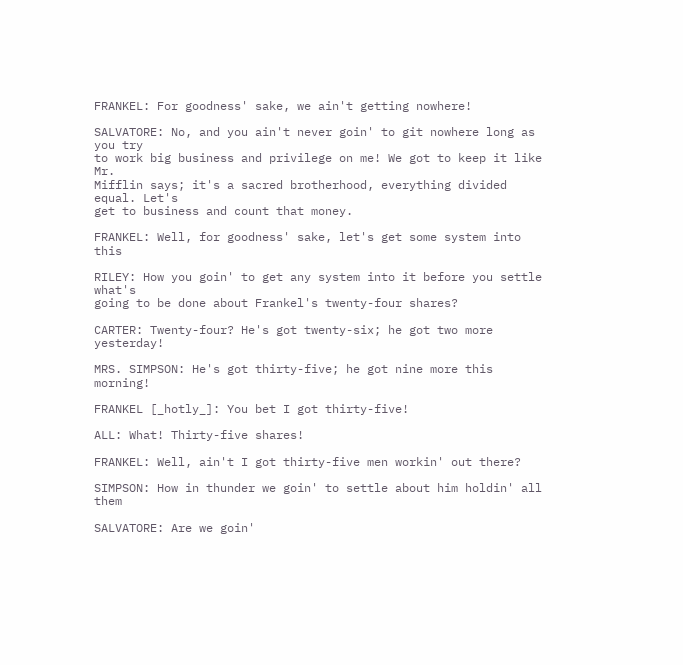FRANKEL: For goodness' sake, we ain't getting nowhere!

SALVATORE: No, and you ain't never goin' to git nowhere long as you try
to work big business and privilege on me! We got to keep it like Mr.
Mifflin says; it's a sacred brotherhood, everything divided equal. Let's
get to business and count that money.

FRANKEL: Well, for goodness' sake, let's get some system into this

RILEY: How you goin' to get any system into it before you settle what's
going to be done about Frankel's twenty-four shares?

CARTER: Twenty-four? He's got twenty-six; he got two more yesterday!

MRS. SIMPSON: He's got thirty-five; he got nine more this morning!

FRANKEL [_hotly_]: You bet I got thirty-five!

ALL: What! Thirty-five shares!

FRANKEL: Well, ain't I got thirty-five men workin' out there?

SIMPSON: How in thunder we goin' to settle about him holdin' all them

SALVATORE: Are we goin'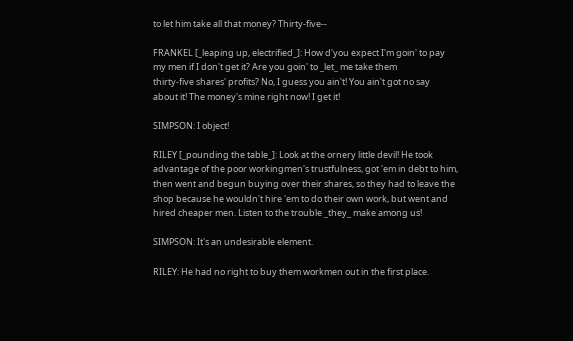to let him take all that money? Thirty-five--

FRANKEL [_leaping up, electrified_]: How d'you expect I'm goin' to pay
my men if I don't get it? Are you goin' to _let_ me take them
thirty-five shares' profits? No, I guess you ain't! You ain't got no say
about it! The money's mine right now! I get it!

SIMPSON: I object!

RILEY [_pounding the table_]: Look at the ornery little devil! He took
advantage of the poor workingmen's trustfulness, got 'em in debt to him,
then went and begun buying over their shares, so they had to leave the
shop because he wouldn't hire 'em to do their own work, but went and
hired cheaper men. Listen to the trouble _they_ make among us!

SIMPSON: It's an undesirable element.

RILEY: He had no right to buy them workmen out in the first place.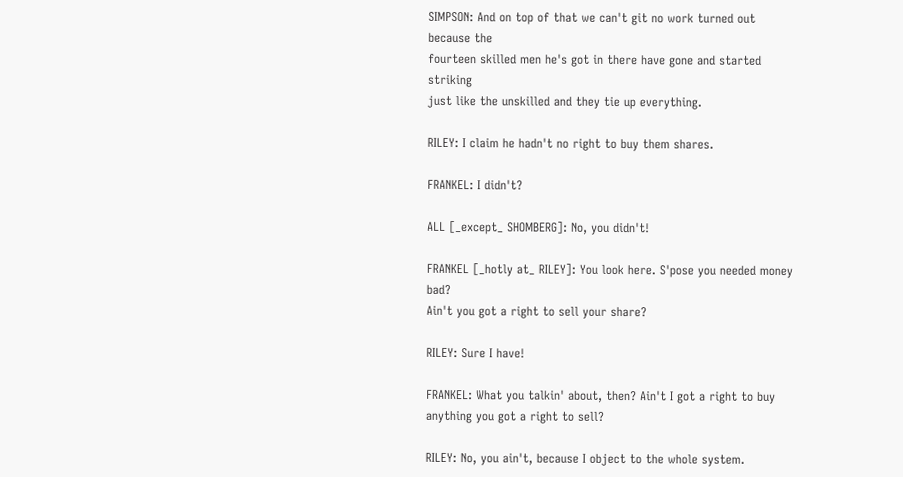SIMPSON: And on top of that we can't git no work turned out because the
fourteen skilled men he's got in there have gone and started striking
just like the unskilled and they tie up everything.

RILEY: I claim he hadn't no right to buy them shares.

FRANKEL: I didn't?

ALL [_except_ SHOMBERG]: No, you didn't!

FRANKEL [_hotly at_ RILEY]: You look here. S'pose you needed money bad?
Ain't you got a right to sell your share?

RILEY: Sure I have!

FRANKEL: What you talkin' about, then? Ain't I got a right to buy
anything you got a right to sell?

RILEY: No, you ain't, because I object to the whole system.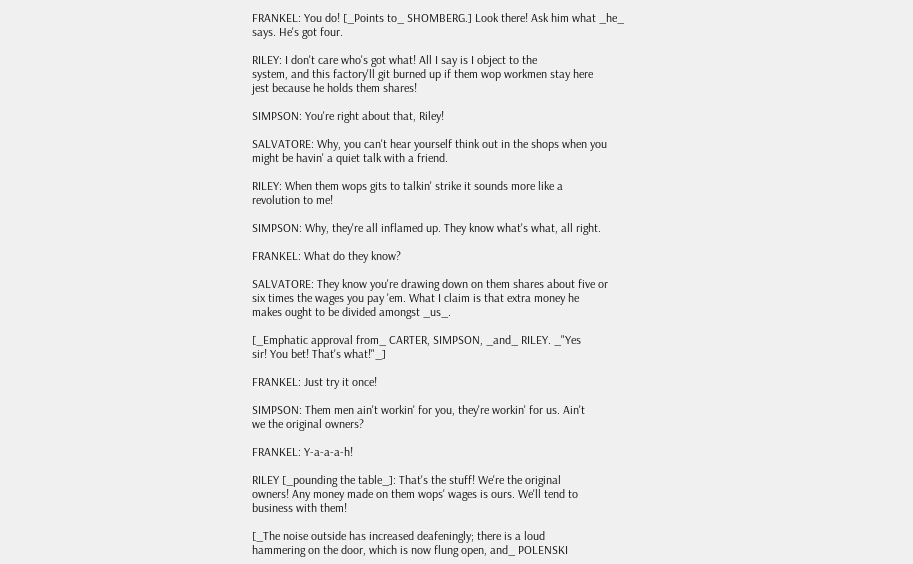FRANKEL: You do! [_Points to_ SHOMBERG.] Look there! Ask him what _he_
says. He's got four.

RILEY: I don't care who's got what! All I say is I object to the
system, and this factory'll git burned up if them wop workmen stay here
jest because he holds them shares!

SIMPSON: You're right about that, Riley!

SALVATORE: Why, you can't hear yourself think out in the shops when you
might be havin' a quiet talk with a friend.

RILEY: When them wops gits to talkin' strike it sounds more like a
revolution to me!

SIMPSON: Why, they're all inflamed up. They know what's what, all right.

FRANKEL: What do they know?

SALVATORE: They know you're drawing down on them shares about five or
six times the wages you pay 'em. What I claim is that extra money he
makes ought to be divided amongst _us_.

[_Emphatic approval from_ CARTER, SIMPSON, _and_ RILEY. _"Yes
sir! You bet! That's what!"_]

FRANKEL: Just try it once!

SIMPSON: Them men ain't workin' for you, they're workin' for us. Ain't
we the original owners?

FRANKEL: Y-a-a-a-h!

RILEY [_pounding the table_]: That's the stuff! We're the original
owners! Any money made on them wops' wages is ours. We'll tend to
business with them!

[_The noise outside has increased deafeningly; there is a loud
hammering on the door, which is now flung open, and_ POLENSKI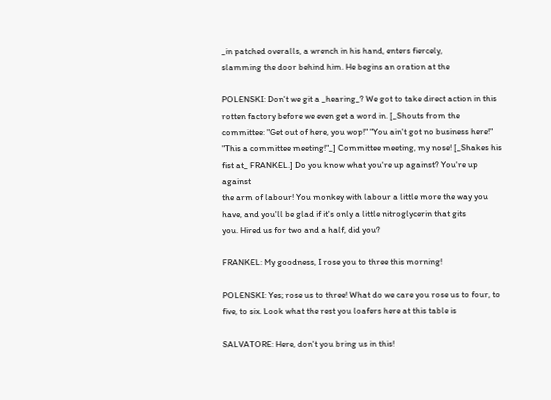_in patched overalls, a wrench in his hand, enters fiercely,
slamming the door behind him. He begins an oration at the

POLENSKI: Don't we git a _hearing_? We got to take direct action in this
rotten factory before we even get a word in. [_Shouts from the
committee: "Get out of here, you wop!" "You ain't got no business here!"
"This a committee meeting!"_] Committee meeting, my nose! [_Shakes his
fist at_ FRANKEL.] Do you know what you're up against? You're up against
the arm of labour! You monkey with labour a little more the way you
have, and you'll be glad if it's only a little nitroglycerin that gits
you. Hired us for two and a half, did you?

FRANKEL: My goodness, I rose you to three this morning!

POLENSKI: Yes; rose us to three! What do we care you rose us to four, to
five, to six. Look what the rest you loafers here at this table is

SALVATORE: Here, don't you bring us in this!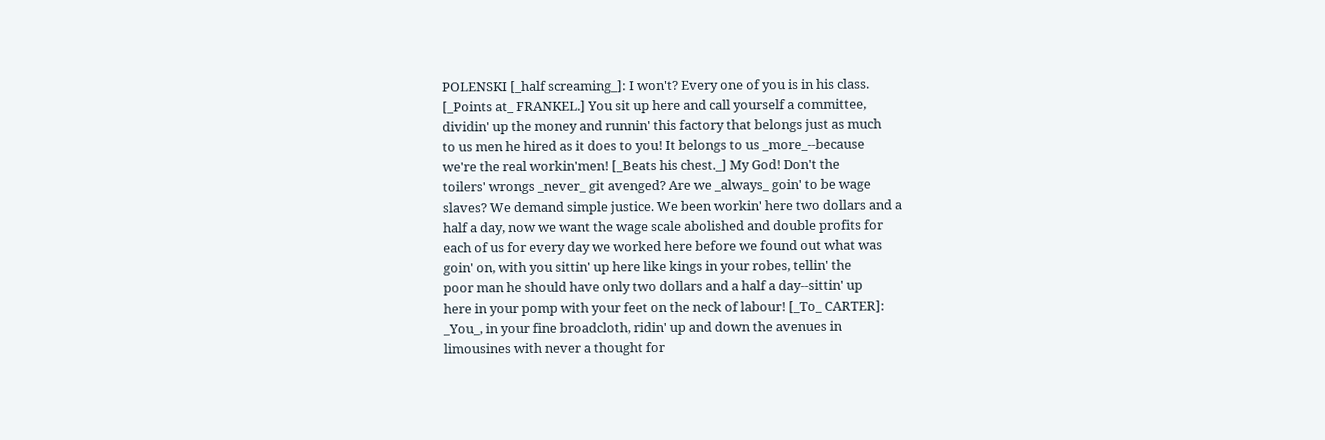POLENSKI [_half screaming_]: I won't? Every one of you is in his class.
[_Points at_ FRANKEL.] You sit up here and call yourself a committee,
dividin' up the money and runnin' this factory that belongs just as much
to us men he hired as it does to you! It belongs to us _more_--because
we're the real workin'men! [_Beats his chest._] My God! Don't the
toilers' wrongs _never_ git avenged? Are we _always_ goin' to be wage
slaves? We demand simple justice. We been workin' here two dollars and a
half a day, now we want the wage scale abolished and double profits for
each of us for every day we worked here before we found out what was
goin' on, with you sittin' up here like kings in your robes, tellin' the
poor man he should have only two dollars and a half a day--sittin' up
here in your pomp with your feet on the neck of labour! [_To_ CARTER]:
_You_, in your fine broadcloth, ridin' up and down the avenues in
limousines with never a thought for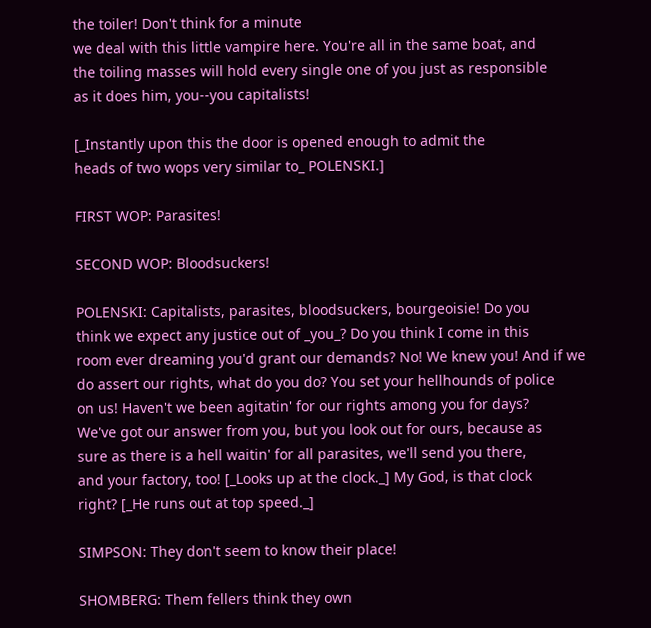the toiler! Don't think for a minute
we deal with this little vampire here. You're all in the same boat, and
the toiling masses will hold every single one of you just as responsible
as it does him, you--you capitalists!

[_Instantly upon this the door is opened enough to admit the
heads of two wops very similar to_ POLENSKI.]

FIRST WOP: Parasites!

SECOND WOP: Bloodsuckers!

POLENSKI: Capitalists, parasites, bloodsuckers, bourgeoisie! Do you
think we expect any justice out of _you_? Do you think I come in this
room ever dreaming you'd grant our demands? No! We knew you! And if we
do assert our rights, what do you do? You set your hellhounds of police
on us! Haven't we been agitatin' for our rights among you for days?
We've got our answer from you, but you look out for ours, because as
sure as there is a hell waitin' for all parasites, we'll send you there,
and your factory, too! [_Looks up at the clock._] My God, is that clock
right? [_He runs out at top speed._]

SIMPSON: They don't seem to know their place!

SHOMBERG: Them fellers think they own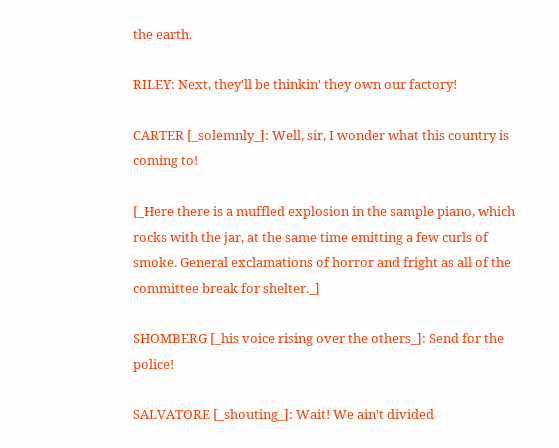the earth.

RILEY: Next, they'll be thinkin' they own our factory!

CARTER [_solemnly_]: Well, sir, I wonder what this country is coming to!

[_Here there is a muffled explosion in the sample piano, which
rocks with the jar, at the same time emitting a few curls of
smoke. General exclamations of horror and fright as all of the
committee break for shelter._]

SHOMBERG [_his voice rising over the others_]: Send for the police!

SALVATORE [_shouting_]: Wait! We ain't divided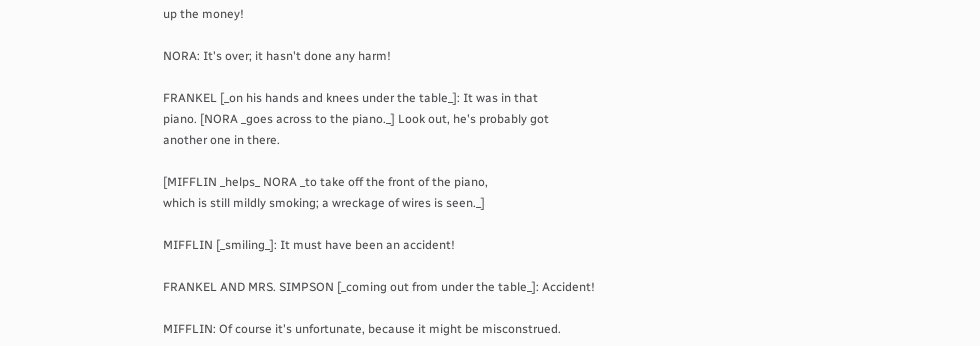up the money!

NORA: It's over; it hasn't done any harm!

FRANKEL [_on his hands and knees under the table_]: It was in that
piano. [NORA _goes across to the piano._] Look out, he's probably got
another one in there.

[MIFFLIN _helps_ NORA _to take off the front of the piano,
which is still mildly smoking; a wreckage of wires is seen._]

MIFFLIN [_smiling_]: It must have been an accident!

FRANKEL AND MRS. SIMPSON [_coming out from under the table_]: Accident!

MIFFLIN: Of course it's unfortunate, because it might be misconstrued.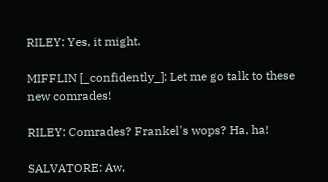RILEY: Yes, it might.

MIFFLIN [_confidently_]: Let me go talk to these new comrades!

RILEY: Comrades? Frankel's wops? Ha, ha!

SALVATORE: Aw,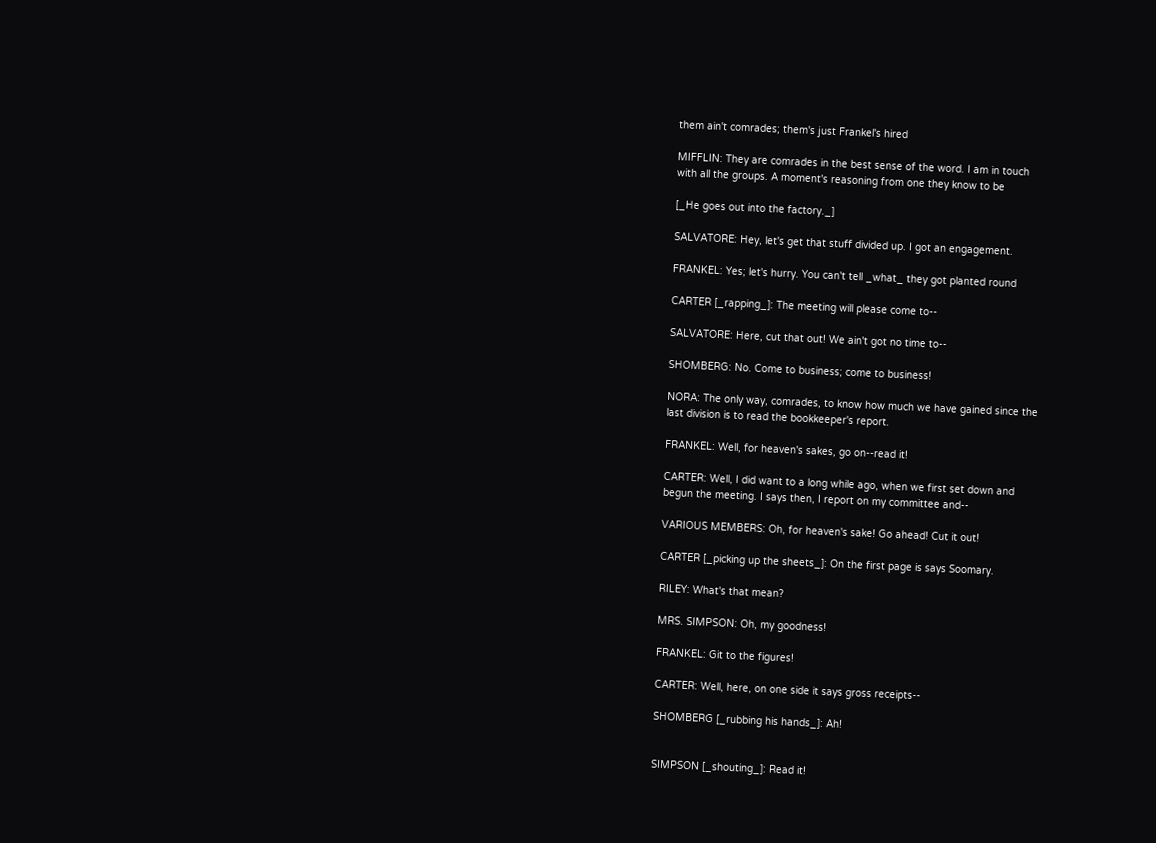them ain't comrades; them's just Frankel's hired

MIFFLIN: They are comrades in the best sense of the word. I am in touch
with all the groups. A moment's reasoning from one they know to be

[_He goes out into the factory._]

SALVATORE: Hey, let's get that stuff divided up. I got an engagement.

FRANKEL: Yes; let's hurry. You can't tell _what_ they got planted round

CARTER [_rapping_]: The meeting will please come to--

SALVATORE: Here, cut that out! We ain't got no time to--

SHOMBERG: No. Come to business; come to business!

NORA: The only way, comrades, to know how much we have gained since the
last division is to read the bookkeeper's report.

FRANKEL: Well, for heaven's sakes, go on--read it!

CARTER: Well, I did want to a long while ago, when we first set down and
begun the meeting. I says then, I report on my committee and--

VARIOUS MEMBERS: Oh, for heaven's sake! Go ahead! Cut it out!

CARTER [_picking up the sheets_]: On the first page is says Soomary.

RILEY: What's that mean?

MRS. SIMPSON: Oh, my goodness!

FRANKEL: Git to the figures!

CARTER: Well, here, on one side it says gross receipts--

SHOMBERG [_rubbing his hands_]: Ah!


SIMPSON [_shouting_]: Read it!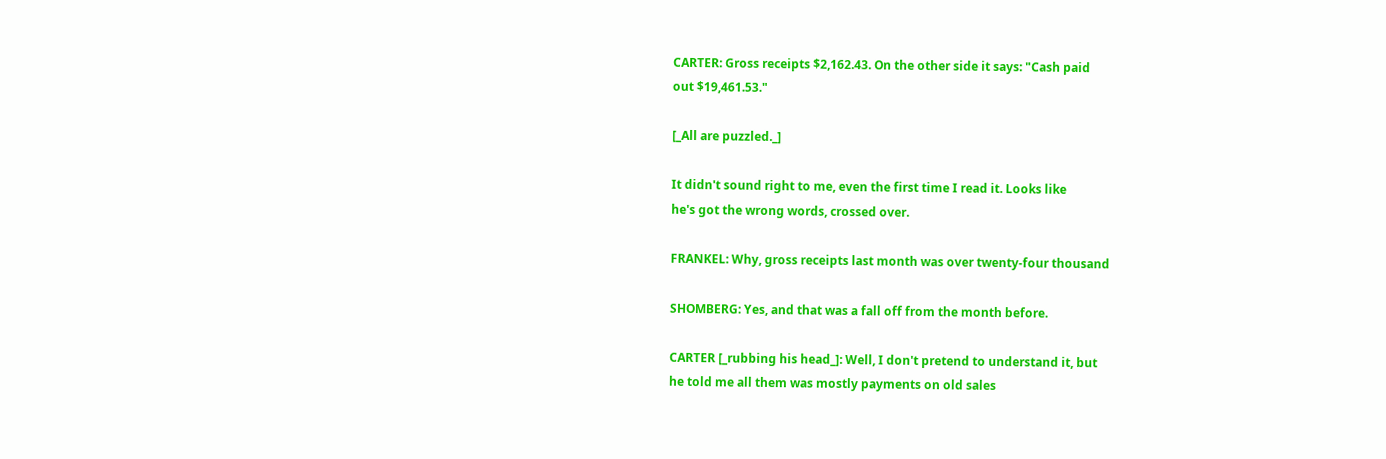CARTER: Gross receipts $2,162.43. On the other side it says: "Cash paid
out $19,461.53."

[_All are puzzled._]

It didn't sound right to me, even the first time I read it. Looks like
he's got the wrong words, crossed over.

FRANKEL: Why, gross receipts last month was over twenty-four thousand

SHOMBERG: Yes, and that was a fall off from the month before.

CARTER [_rubbing his head_]: Well, I don't pretend to understand it, but
he told me all them was mostly payments on old sales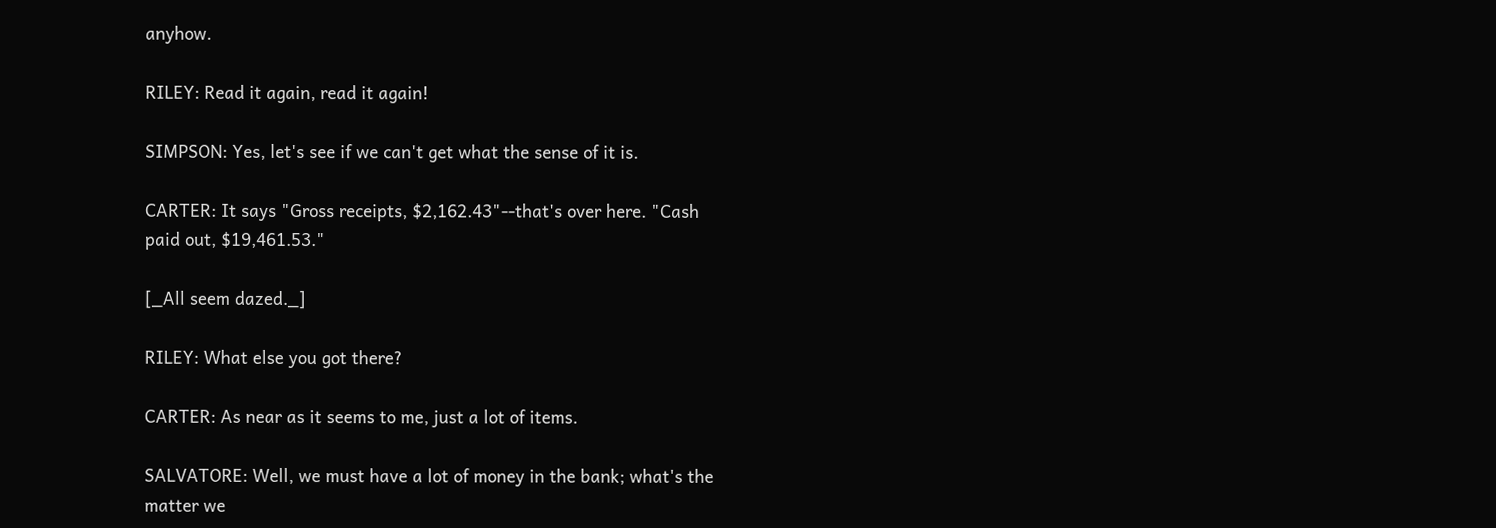anyhow.

RILEY: Read it again, read it again!

SIMPSON: Yes, let's see if we can't get what the sense of it is.

CARTER: It says "Gross receipts, $2,162.43"--that's over here. "Cash
paid out, $19,461.53."

[_All seem dazed._]

RILEY: What else you got there?

CARTER: As near as it seems to me, just a lot of items.

SALVATORE: Well, we must have a lot of money in the bank; what's the
matter we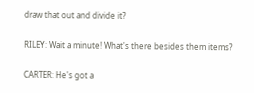draw that out and divide it?

RILEY: Wait a minute! What's there besides them items?

CARTER: He's got a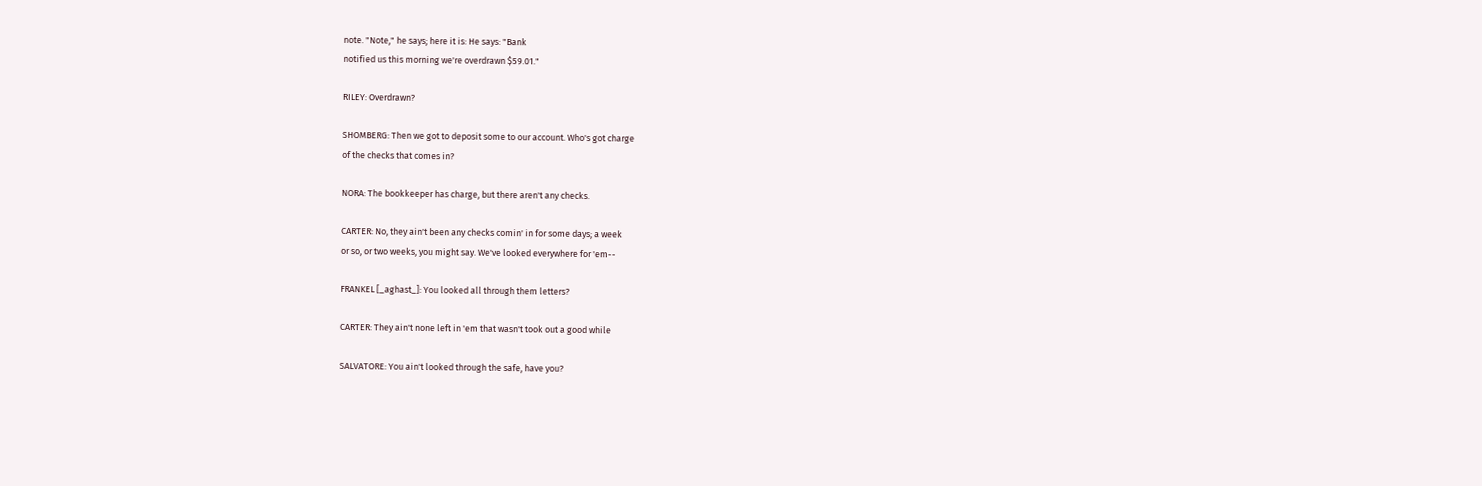note. "Note," he says; here it is: He says: "Bank
notified us this morning we're overdrawn $59.01."

RILEY: Overdrawn?

SHOMBERG: Then we got to deposit some to our account. Who's got charge
of the checks that comes in?

NORA: The bookkeeper has charge, but there aren't any checks.

CARTER: No, they ain't been any checks comin' in for some days; a week
or so, or two weeks, you might say. We've looked everywhere for 'em--

FRANKEL [_aghast_]: You looked all through them letters?

CARTER: They ain't none left in 'em that wasn't took out a good while

SALVATORE: You ain't looked through the safe, have you?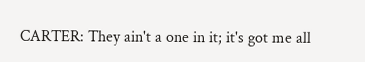CARTER: They ain't a one in it; it's got me all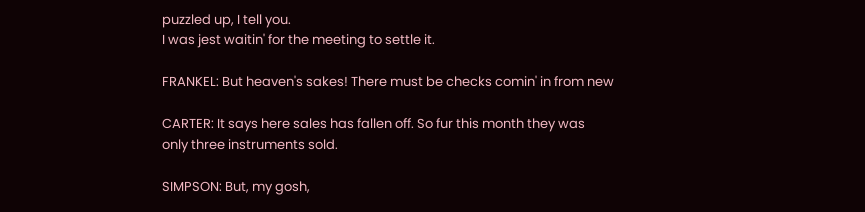puzzled up, I tell you.
I was jest waitin' for the meeting to settle it.

FRANKEL: But heaven's sakes! There must be checks comin' in from new

CARTER: It says here sales has fallen off. So fur this month they was
only three instruments sold.

SIMPSON: But, my gosh,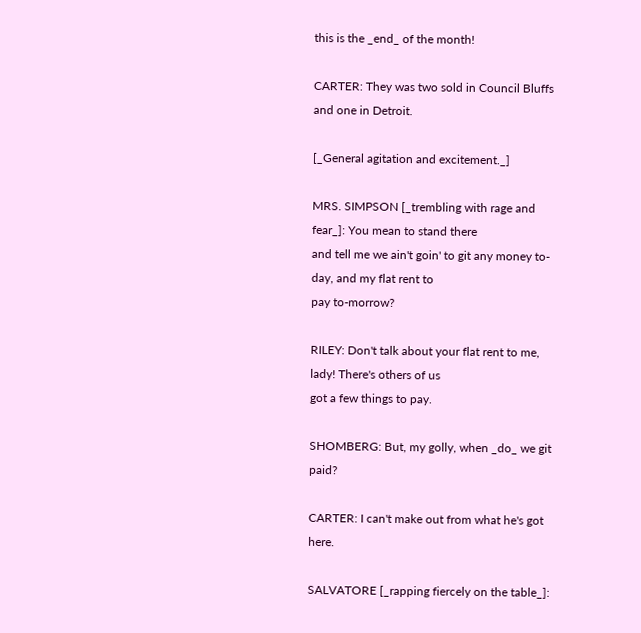this is the _end_ of the month!

CARTER: They was two sold in Council Bluffs and one in Detroit.

[_General agitation and excitement._]

MRS. SIMPSON [_trembling with rage and fear_]: You mean to stand there
and tell me we ain't goin' to git any money to-day, and my flat rent to
pay to-morrow?

RILEY: Don't talk about your flat rent to me, lady! There's others of us
got a few things to pay.

SHOMBERG: But, my golly, when _do_ we git paid?

CARTER: I can't make out from what he's got here.

SALVATORE [_rapping fiercely on the table_]: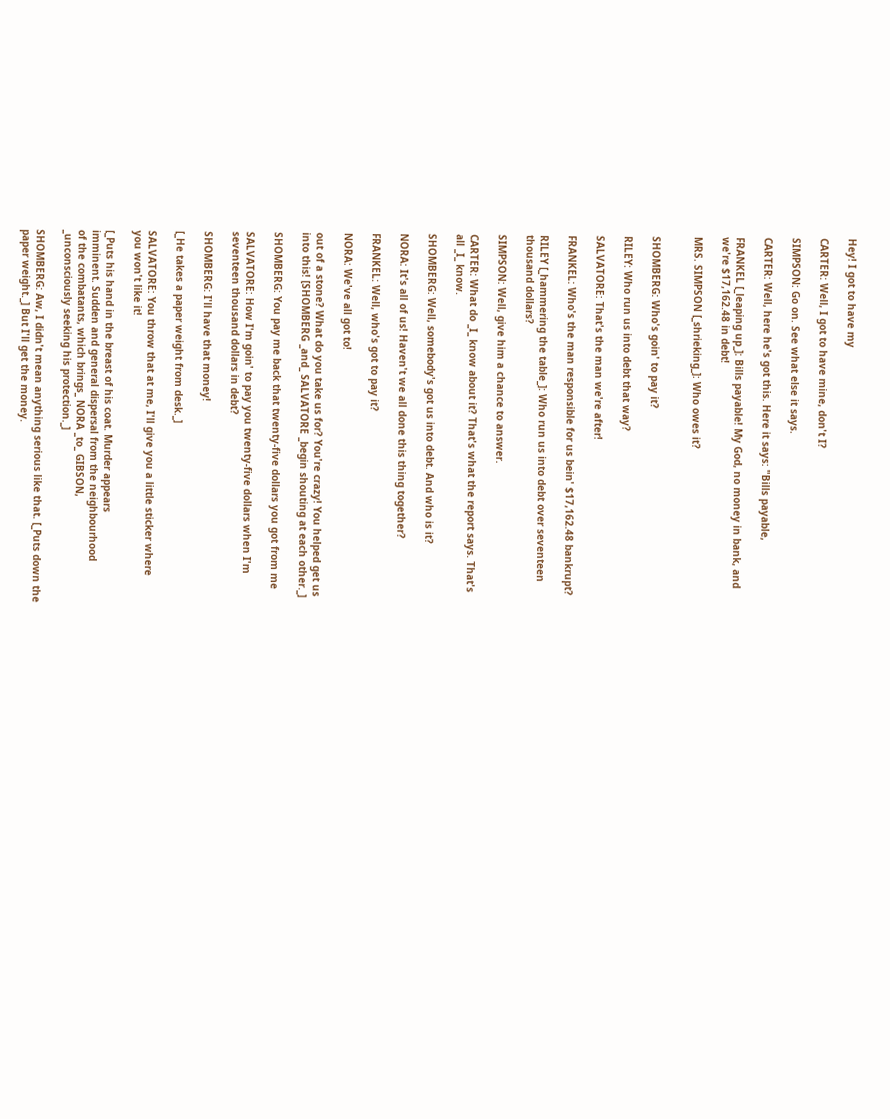Hey! I got to have my

CARTER: Well, I got to have mine, don't I?

SIMPSON: Go on. See what else it says.

CARTER: Well, here he's got this. Here it says: "Bills payable,

FRANKEL [_leaping up_]: Bills payable! My God, no money in bank, and
we're $17,162.48 in debt!

MRS. SIMPSON [_shrieking_]: Who owes it?


SHOMBERG: Who's goin' to pay it?

RILEY: Who run us into debt that way?

SALVATORE: That's the man we're after!

FRANKEL: Who's the man responsible for us bein' $17,162.48 bankrupt?

RILEY [_hammering the table_]: Who run us into debt over seventeen
thousand dollars?

SIMPSON: Well, give him a chance to answer.

CARTER: What do _I_ know about it? That's what the report says. That's
all _I_ know.

SHOMBERG: Well, somebody's got us into debt. And who is it?

NORA: It's all of us! Haven't we all done this thing together?

FRANKEL: Well, who's got to pay it?

NORA: We've all got to!

out of a stone? What do you take us for? You're crazy! You helped get us
into this! [SHOMBERG _and_ SALVATORE _begin shouting at each other._]

SHOMBERG: You pay me back that twenty-five dollars you got from me

SALVATORE: How I'm goin' to pay you twenty-five dollars when I'm
seventeen thousand dollars in debt?

SHOMBERG: I'll have that money!

[_He takes a paper weight from desk._]

SALVATORE: You throw that at me, I'll give you a little sticker where
you won't like it!

[_Puts his hand in the breast of his coat. Murder appears
imminent. Sudden and general dispersal from the neighbourhood
of the combatants, which brings_ NORA _to_ GIBSON,
_unconsciously seeking his protection._]

SHOMBERG: Aw, I didn't mean anything serious like that. [_Puts down the
paper weight._] But I'll get the money.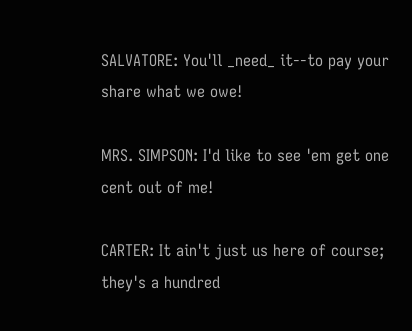SALVATORE: You'll _need_ it--to pay your share what we owe!

MRS. SIMPSON: I'd like to see 'em get one cent out of me!

CARTER: It ain't just us here of course; they's a hundred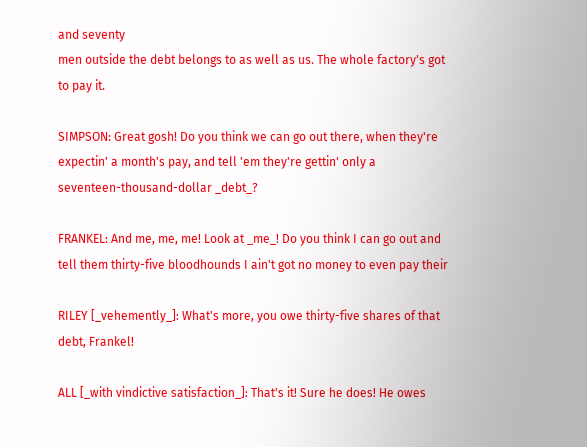and seventy
men outside the debt belongs to as well as us. The whole factory's got
to pay it.

SIMPSON: Great gosh! Do you think we can go out there, when they're
expectin' a month's pay, and tell 'em they're gettin' only a
seventeen-thousand-dollar _debt_?

FRANKEL: And me, me, me! Look at _me_! Do you think I can go out and
tell them thirty-five bloodhounds I ain't got no money to even pay their

RILEY [_vehemently_]: What's more, you owe thirty-five shares of that
debt, Frankel!

ALL [_with vindictive satisfaction_]: That's it! Sure he does! He owes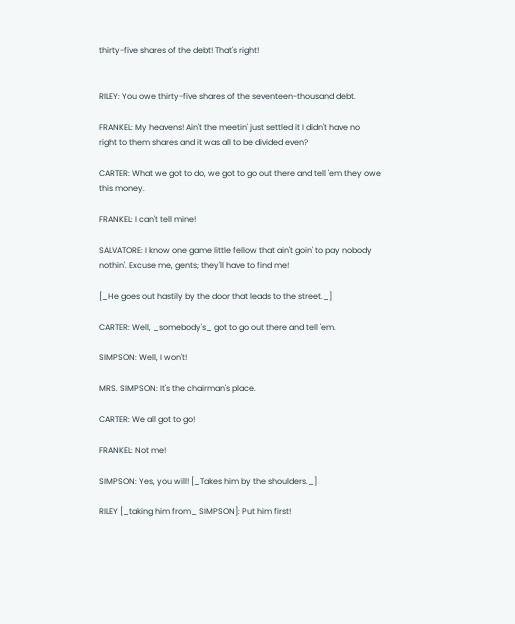thirty-five shares of the debt! That's right!


RILEY: You owe thirty-five shares of the seventeen-thousand debt.

FRANKEL: My heavens! Ain't the meetin' just settled it I didn't have no
right to them shares and it was all to be divided even?

CARTER: What we got to do, we got to go out there and tell 'em they owe
this money.

FRANKEL: I can't tell mine!

SALVATORE: I know one game little fellow that ain't goin' to pay nobody
nothin'. Excuse me, gents; they'll have to find me!

[_He goes out hastily by the door that leads to the street._]

CARTER: Well, _somebody's_ got to go out there and tell 'em.

SIMPSON: Well, I won't!

MRS. SIMPSON: It's the chairman's place.

CARTER: We all got to go!

FRANKEL: Not me!

SIMPSON: Yes, you will! [_Takes him by the shoulders._]

RILEY [_taking him from_ SIMPSON]: Put him first!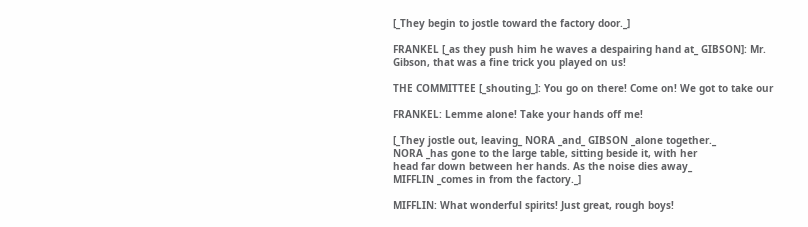[_They begin to jostle toward the factory door._]

FRANKEL [_as they push him he waves a despairing hand at_ GIBSON]: Mr.
Gibson, that was a fine trick you played on us!

THE COMMITTEE [_shouting_]: You go on there! Come on! We got to take our

FRANKEL: Lemme alone! Take your hands off me!

[_They jostle out, leaving_ NORA _and_ GIBSON _alone together._
NORA _has gone to the large table, sitting beside it, with her
head far down between her hands. As the noise dies away_
MIFFLIN _comes in from the factory._]

MIFFLIN: What wonderful spirits! Just great, rough boys!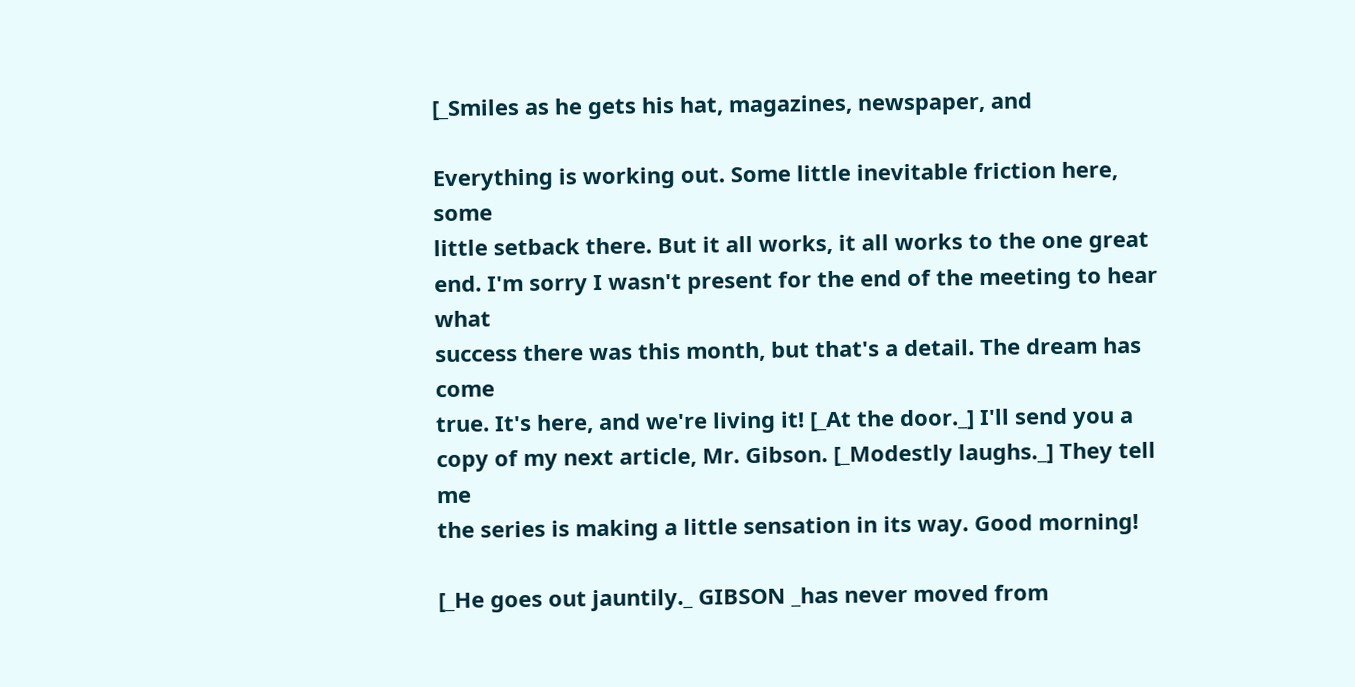[_Smiles as he gets his hat, magazines, newspaper, and

Everything is working out. Some little inevitable friction here, some
little setback there. But it all works, it all works to the one great
end. I'm sorry I wasn't present for the end of the meeting to hear what
success there was this month, but that's a detail. The dream has come
true. It's here, and we're living it! [_At the door._] I'll send you a
copy of my next article, Mr. Gibson. [_Modestly laughs._] They tell me
the series is making a little sensation in its way. Good morning!

[_He goes out jauntily._ GIBSON _has never moved from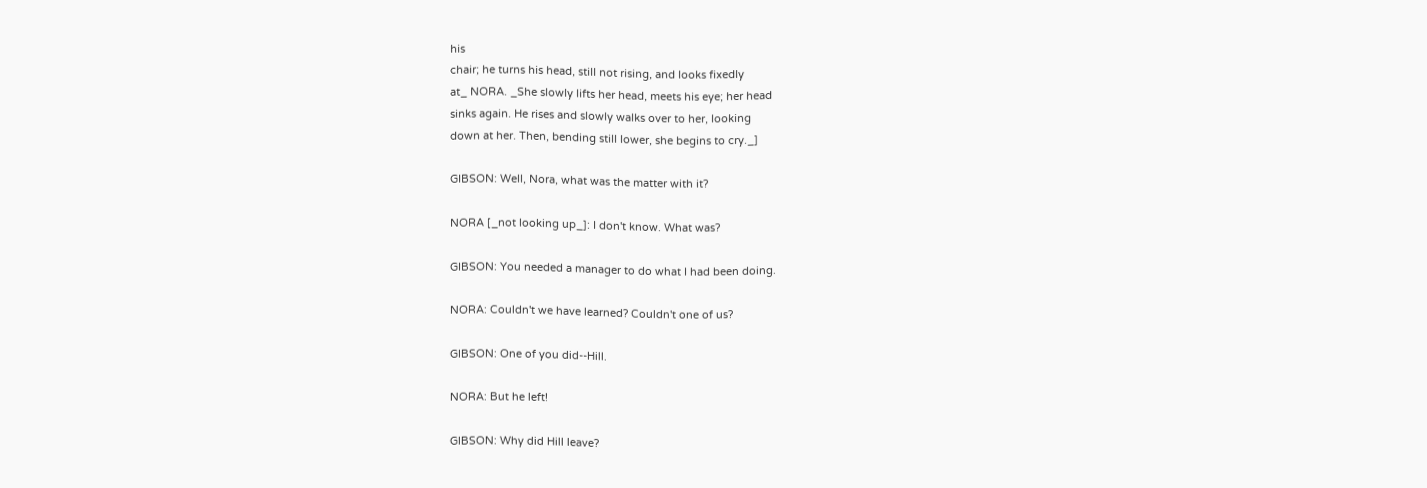his
chair; he turns his head, still not rising, and looks fixedly
at_ NORA. _She slowly lifts her head, meets his eye; her head
sinks again. He rises and slowly walks over to her, looking
down at her. Then, bending still lower, she begins to cry._]

GIBSON: Well, Nora, what was the matter with it?

NORA [_not looking up_]: I don't know. What was?

GIBSON: You needed a manager to do what I had been doing.

NORA: Couldn't we have learned? Couldn't one of us?

GIBSON: One of you did--Hill.

NORA: But he left!

GIBSON: Why did Hill leave?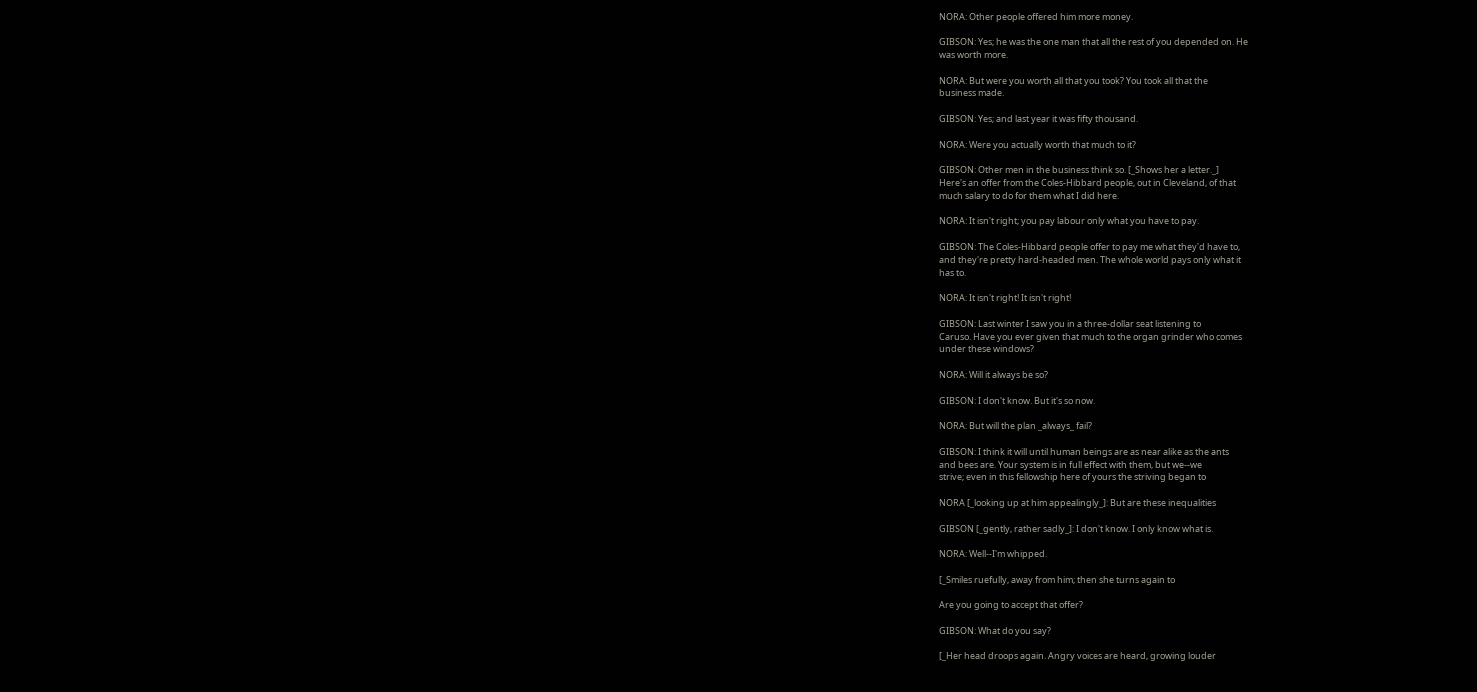NORA: Other people offered him more money.

GIBSON: Yes; he was the one man that all the rest of you depended on. He
was worth more.

NORA: But were you worth all that you took? You took all that the
business made.

GIBSON: Yes; and last year it was fifty thousand.

NORA: Were you actually worth that much to it?

GIBSON: Other men in the business think so. [_Shows her a letter._]
Here's an offer from the Coles-Hibbard people, out in Cleveland, of that
much salary to do for them what I did here.

NORA: It isn't right; you pay labour only what you have to pay.

GIBSON: The Coles-Hibbard people offer to pay me what they'd have to,
and they're pretty hard-headed men. The whole world pays only what it
has to.

NORA: It isn't right! It isn't right!

GIBSON: Last winter I saw you in a three-dollar seat listening to
Caruso. Have you ever given that much to the organ grinder who comes
under these windows?

NORA: Will it always be so?

GIBSON: I don't know. But it's so now.

NORA: But will the plan _always_ fail?

GIBSON: I think it will until human beings are as near alike as the ants
and bees are. Your system is in full effect with them, but we--we
strive; even in this fellowship here of yours the striving began to

NORA [_looking up at him appealingly_]: But are these inequalities

GIBSON [_gently, rather sadly_]: I don't know. I only know what is.

NORA: Well--I'm whipped.

[_Smiles ruefully, away from him; then she turns again to

Are you going to accept that offer?

GIBSON: What do you say?

[_Her head droops again. Angry voices are heard, growing louder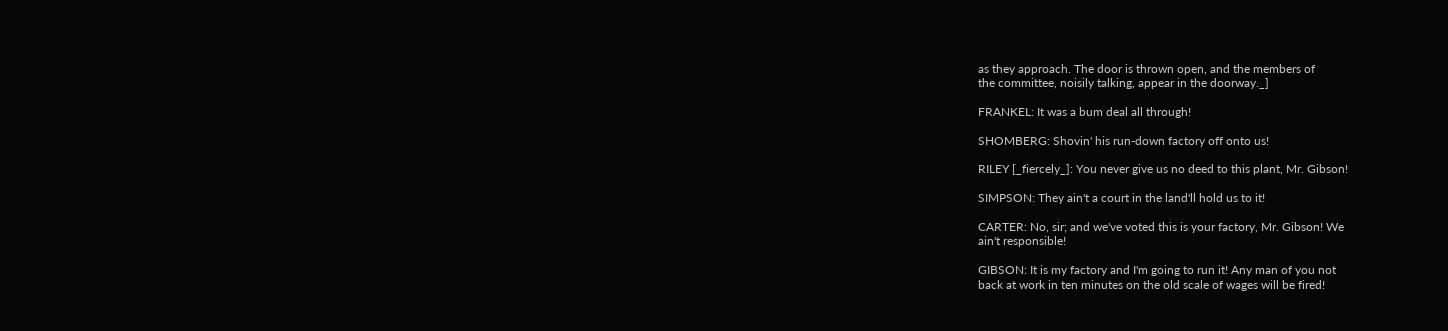as they approach. The door is thrown open, and the members of
the committee, noisily talking, appear in the doorway._]

FRANKEL: It was a bum deal all through!

SHOMBERG: Shovin' his run-down factory off onto us!

RILEY [_fiercely_]: You never give us no deed to this plant, Mr. Gibson!

SIMPSON: They ain't a court in the land'll hold us to it!

CARTER: No, sir; and we've voted this is your factory, Mr. Gibson! We
ain't responsible!

GIBSON: It is my factory and I'm going to run it! Any man of you not
back at work in ten minutes on the old scale of wages will be fired!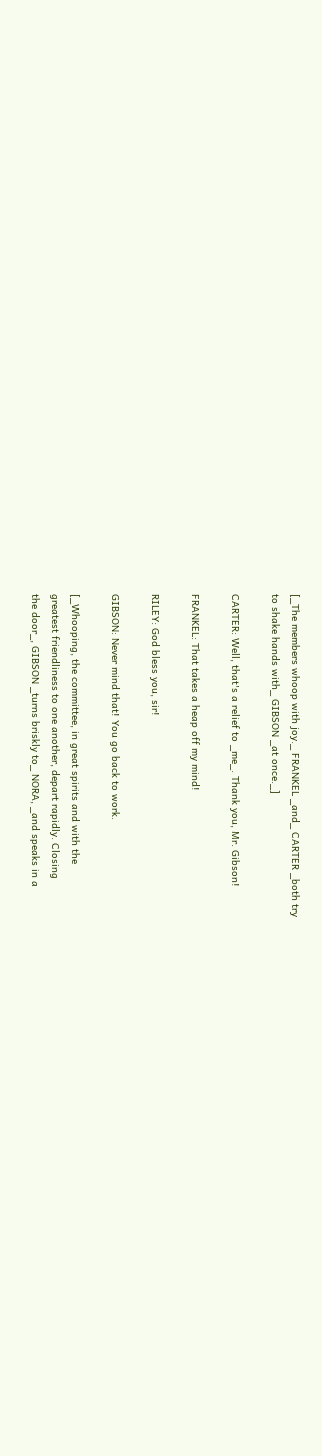[_The members whoop with joy._ FRANKEL _and_ CARTER _both try
to shake hands with_ GIBSON _at once._]

CARTER: Well, that's a relief to _me_. Thank you, Mr. Gibson!

FRANKEL: That takes a heap off my mind!

RILEY: God bless you, sir!

GIBSON: Never mind that! You go back to work.

[_Whooping, the committee, in great spirits and with the
greatest friendliness to one another, depart rapidly. Closing
the door_, GIBSON _turns briskly to_ NORA, _and speaks in a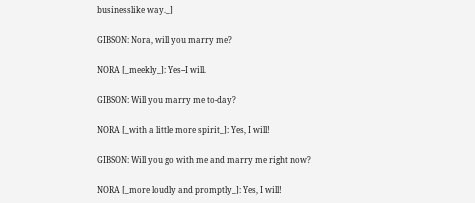businesslike way._]

GIBSON: Nora, will you marry me?

NORA [_meekly_]: Yes--I will.

GIBSON: Will you marry me to-day?

NORA [_with a little more spirit_]: Yes, I will!

GIBSON: Will you go with me and marry me right now?

NORA [_more loudly and promptly_]: Yes, I will!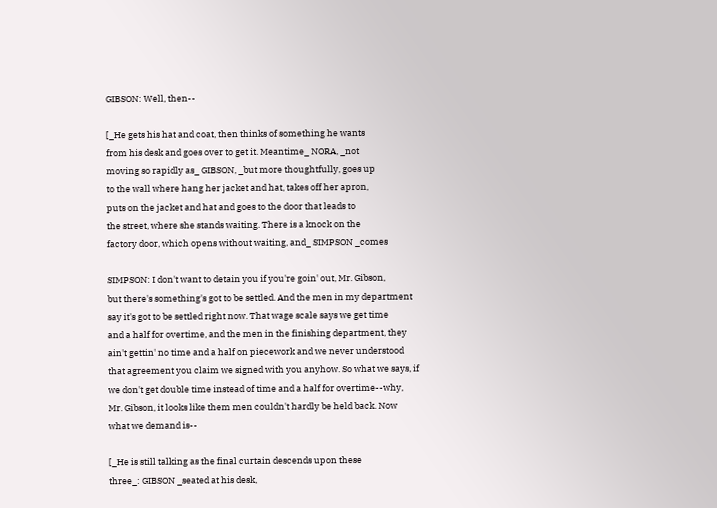GIBSON: Well, then--

[_He gets his hat and coat, then thinks of something he wants
from his desk and goes over to get it. Meantime_ NORA, _not
moving so rapidly as_ GIBSON, _but more thoughtfully, goes up
to the wall where hang her jacket and hat, takes off her apron,
puts on the jacket and hat and goes to the door that leads to
the street, where she stands waiting. There is a knock on the
factory door, which opens without waiting, and_ SIMPSON _comes

SIMPSON: I don't want to detain you if you're goin' out, Mr. Gibson,
but there's something's got to be settled. And the men in my department
say it's got to be settled right now. That wage scale says we get time
and a half for overtime, and the men in the finishing department, they
ain't gettin' no time and a half on piecework and we never understood
that agreement you claim we signed with you anyhow. So what we says, if
we don't get double time instead of time and a half for overtime--why,
Mr. Gibson, it looks like them men couldn't hardly be held back. Now
what we demand is--

[_He is still talking as the final curtain descends upon these
three_: GIBSON _seated at his desk,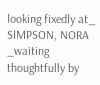looking fixedly at_
SIMPSON, NORA _waiting thoughtfully by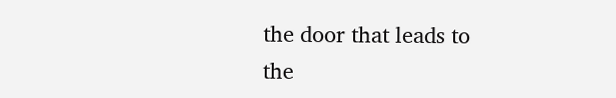the door that leads to
the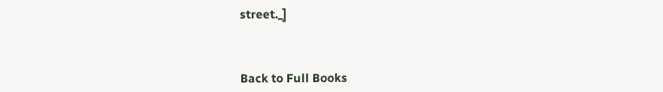street._]



Back to Full Books